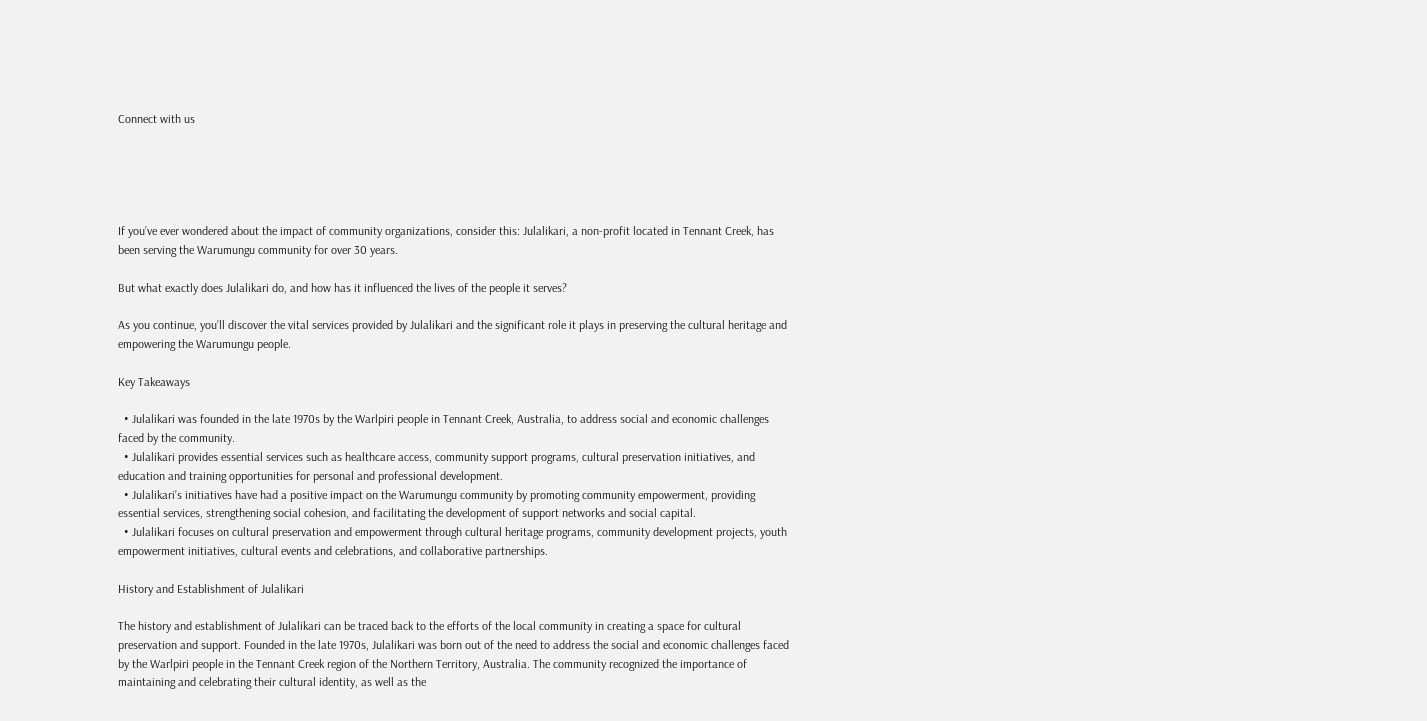Connect with us





If you’ve ever wondered about the impact of community organizations, consider this: Julalikari, a non-profit located in Tennant Creek, has been serving the Warumungu community for over 30 years.

But what exactly does Julalikari do, and how has it influenced the lives of the people it serves?

As you continue, you’ll discover the vital services provided by Julalikari and the significant role it plays in preserving the cultural heritage and empowering the Warumungu people.

Key Takeaways

  • Julalikari was founded in the late 1970s by the Warlpiri people in Tennant Creek, Australia, to address social and economic challenges faced by the community.
  • Julalikari provides essential services such as healthcare access, community support programs, cultural preservation initiatives, and education and training opportunities for personal and professional development.
  • Julalikari’s initiatives have had a positive impact on the Warumungu community by promoting community empowerment, providing essential services, strengthening social cohesion, and facilitating the development of support networks and social capital.
  • Julalikari focuses on cultural preservation and empowerment through cultural heritage programs, community development projects, youth empowerment initiatives, cultural events and celebrations, and collaborative partnerships.

History and Establishment of Julalikari

The history and establishment of Julalikari can be traced back to the efforts of the local community in creating a space for cultural preservation and support. Founded in the late 1970s, Julalikari was born out of the need to address the social and economic challenges faced by the Warlpiri people in the Tennant Creek region of the Northern Territory, Australia. The community recognized the importance of maintaining and celebrating their cultural identity, as well as the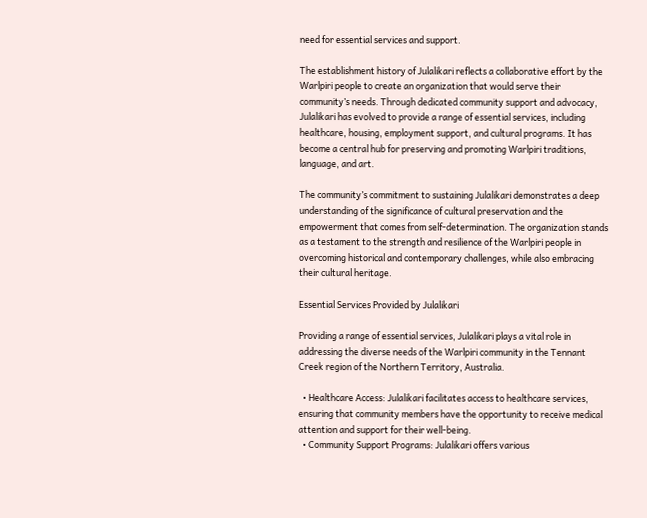need for essential services and support.

The establishment history of Julalikari reflects a collaborative effort by the Warlpiri people to create an organization that would serve their community’s needs. Through dedicated community support and advocacy, Julalikari has evolved to provide a range of essential services, including healthcare, housing, employment support, and cultural programs. It has become a central hub for preserving and promoting Warlpiri traditions, language, and art.

The community’s commitment to sustaining Julalikari demonstrates a deep understanding of the significance of cultural preservation and the empowerment that comes from self-determination. The organization stands as a testament to the strength and resilience of the Warlpiri people in overcoming historical and contemporary challenges, while also embracing their cultural heritage.

Essential Services Provided by Julalikari

Providing a range of essential services, Julalikari plays a vital role in addressing the diverse needs of the Warlpiri community in the Tennant Creek region of the Northern Territory, Australia.

  • Healthcare Access: Julalikari facilitates access to healthcare services, ensuring that community members have the opportunity to receive medical attention and support for their well-being.
  • Community Support Programs: Julalikari offers various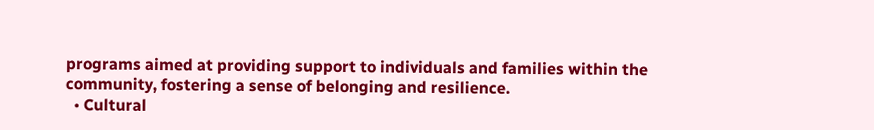programs aimed at providing support to individuals and families within the community, fostering a sense of belonging and resilience.
  • Cultural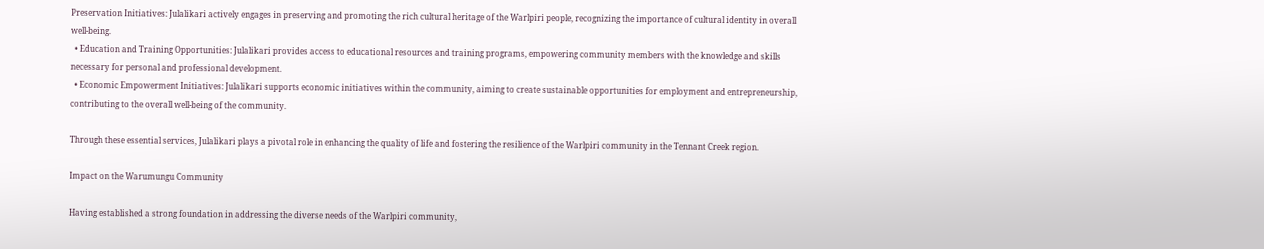Preservation Initiatives: Julalikari actively engages in preserving and promoting the rich cultural heritage of the Warlpiri people, recognizing the importance of cultural identity in overall well-being.
  • Education and Training Opportunities: Julalikari provides access to educational resources and training programs, empowering community members with the knowledge and skills necessary for personal and professional development.
  • Economic Empowerment Initiatives: Julalikari supports economic initiatives within the community, aiming to create sustainable opportunities for employment and entrepreneurship, contributing to the overall well-being of the community.

Through these essential services, Julalikari plays a pivotal role in enhancing the quality of life and fostering the resilience of the Warlpiri community in the Tennant Creek region.

Impact on the Warumungu Community

Having established a strong foundation in addressing the diverse needs of the Warlpiri community,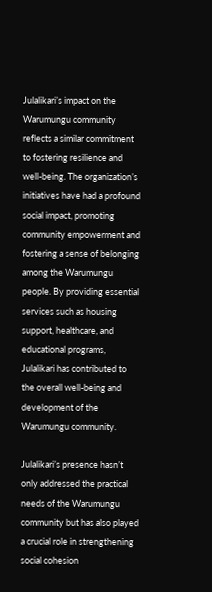Julalikari’s impact on the Warumungu community reflects a similar commitment to fostering resilience and well-being. The organization’s initiatives have had a profound social impact, promoting community empowerment and fostering a sense of belonging among the Warumungu people. By providing essential services such as housing support, healthcare, and educational programs, Julalikari has contributed to the overall well-being and development of the Warumungu community.

Julalikari’s presence hasn’t only addressed the practical needs of the Warumungu community but has also played a crucial role in strengthening social cohesion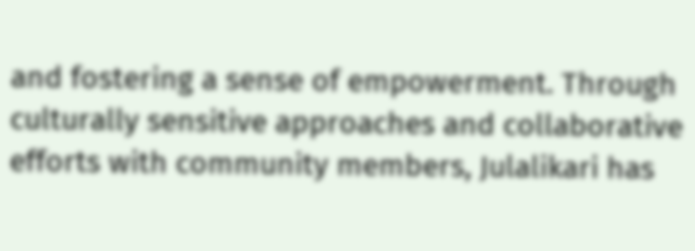and fostering a sense of empowerment. Through culturally sensitive approaches and collaborative efforts with community members, Julalikari has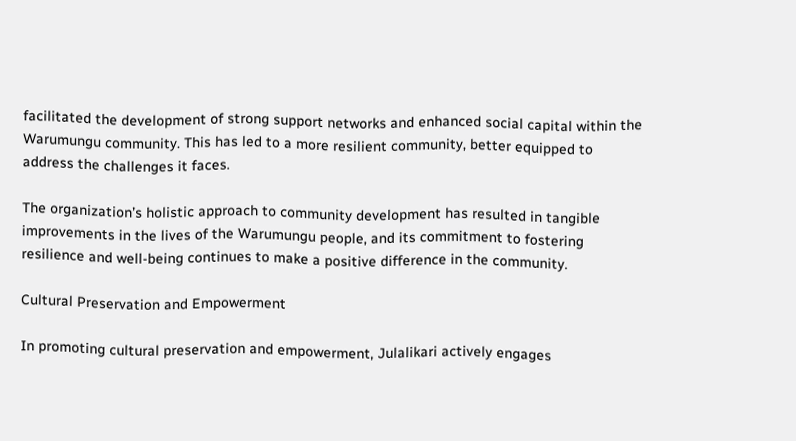facilitated the development of strong support networks and enhanced social capital within the Warumungu community. This has led to a more resilient community, better equipped to address the challenges it faces.

The organization’s holistic approach to community development has resulted in tangible improvements in the lives of the Warumungu people, and its commitment to fostering resilience and well-being continues to make a positive difference in the community.

Cultural Preservation and Empowerment

In promoting cultural preservation and empowerment, Julalikari actively engages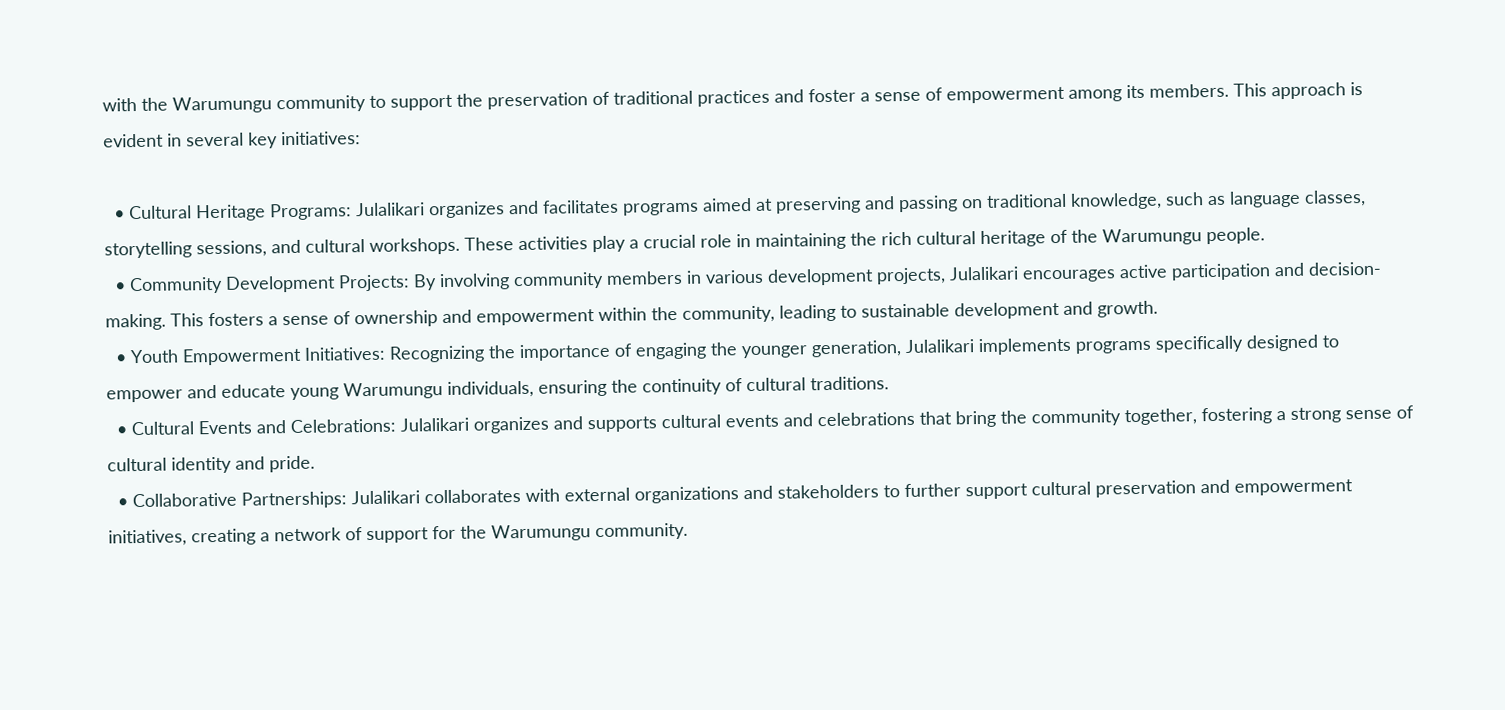with the Warumungu community to support the preservation of traditional practices and foster a sense of empowerment among its members. This approach is evident in several key initiatives:

  • Cultural Heritage Programs: Julalikari organizes and facilitates programs aimed at preserving and passing on traditional knowledge, such as language classes, storytelling sessions, and cultural workshops. These activities play a crucial role in maintaining the rich cultural heritage of the Warumungu people.
  • Community Development Projects: By involving community members in various development projects, Julalikari encourages active participation and decision-making. This fosters a sense of ownership and empowerment within the community, leading to sustainable development and growth.
  • Youth Empowerment Initiatives: Recognizing the importance of engaging the younger generation, Julalikari implements programs specifically designed to empower and educate young Warumungu individuals, ensuring the continuity of cultural traditions.
  • Cultural Events and Celebrations: Julalikari organizes and supports cultural events and celebrations that bring the community together, fostering a strong sense of cultural identity and pride.
  • Collaborative Partnerships: Julalikari collaborates with external organizations and stakeholders to further support cultural preservation and empowerment initiatives, creating a network of support for the Warumungu community.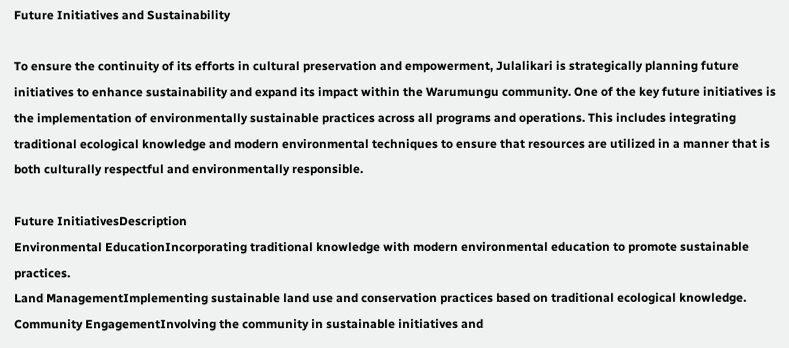Future Initiatives and Sustainability

To ensure the continuity of its efforts in cultural preservation and empowerment, Julalikari is strategically planning future initiatives to enhance sustainability and expand its impact within the Warumungu community. One of the key future initiatives is the implementation of environmentally sustainable practices across all programs and operations. This includes integrating traditional ecological knowledge and modern environmental techniques to ensure that resources are utilized in a manner that is both culturally respectful and environmentally responsible.

Future InitiativesDescription
Environmental EducationIncorporating traditional knowledge with modern environmental education to promote sustainable practices.
Land ManagementImplementing sustainable land use and conservation practices based on traditional ecological knowledge.
Community EngagementInvolving the community in sustainable initiatives and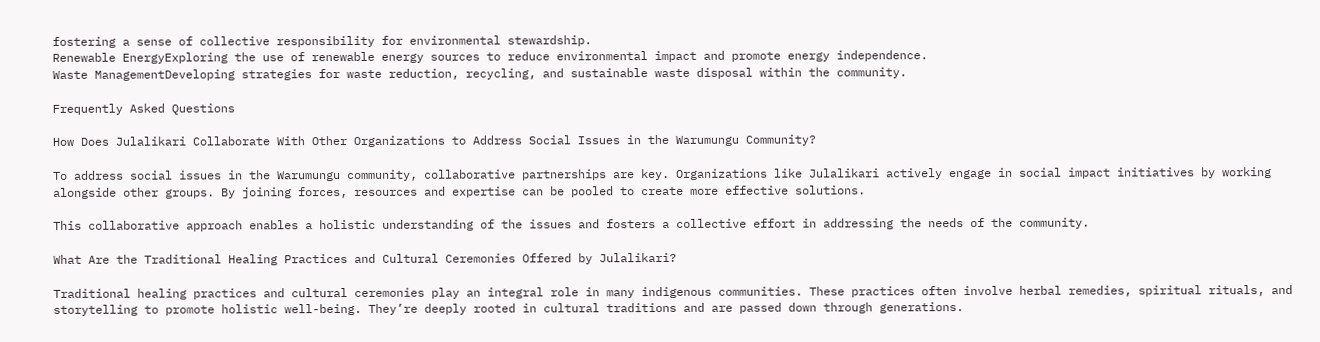fostering a sense of collective responsibility for environmental stewardship.
Renewable EnergyExploring the use of renewable energy sources to reduce environmental impact and promote energy independence.
Waste ManagementDeveloping strategies for waste reduction, recycling, and sustainable waste disposal within the community.

Frequently Asked Questions

How Does Julalikari Collaborate With Other Organizations to Address Social Issues in the Warumungu Community?

To address social issues in the Warumungu community, collaborative partnerships are key. Organizations like Julalikari actively engage in social impact initiatives by working alongside other groups. By joining forces, resources and expertise can be pooled to create more effective solutions.

This collaborative approach enables a holistic understanding of the issues and fosters a collective effort in addressing the needs of the community.

What Are the Traditional Healing Practices and Cultural Ceremonies Offered by Julalikari?

Traditional healing practices and cultural ceremonies play an integral role in many indigenous communities. These practices often involve herbal remedies, spiritual rituals, and storytelling to promote holistic well-being. They’re deeply rooted in cultural traditions and are passed down through generations.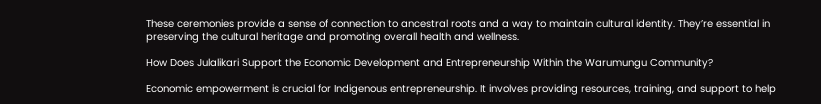These ceremonies provide a sense of connection to ancestral roots and a way to maintain cultural identity. They’re essential in preserving the cultural heritage and promoting overall health and wellness.

How Does Julalikari Support the Economic Development and Entrepreneurship Within the Warumungu Community?

Economic empowerment is crucial for Indigenous entrepreneurship. It involves providing resources, training, and support to help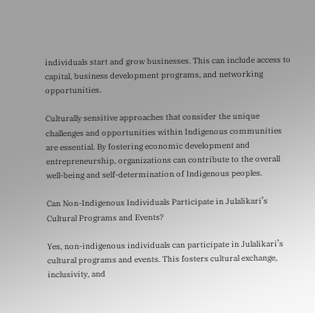individuals start and grow businesses. This can include access to capital, business development programs, and networking opportunities.

Culturally sensitive approaches that consider the unique challenges and opportunities within Indigenous communities are essential. By fostering economic development and entrepreneurship, organizations can contribute to the overall well-being and self-determination of Indigenous peoples.

Can Non-Indigenous Individuals Participate in Julalikari’s Cultural Programs and Events?

Yes, non-indigenous individuals can participate in Julalikari’s cultural programs and events. This fosters cultural exchange, inclusivity, and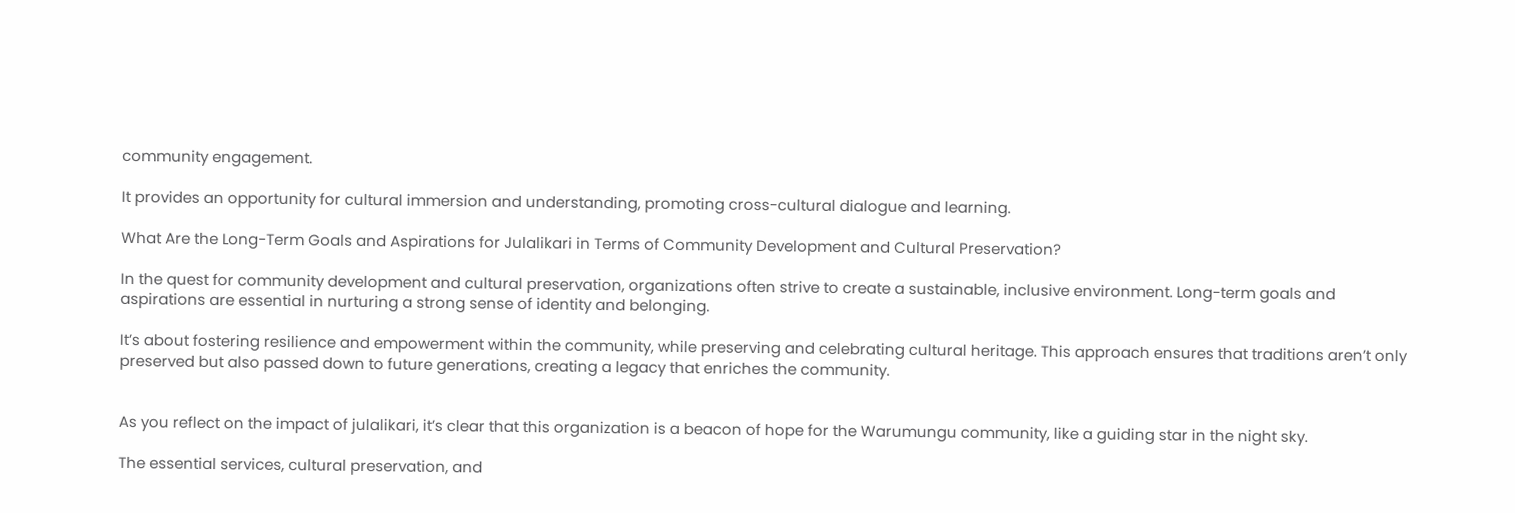community engagement.

It provides an opportunity for cultural immersion and understanding, promoting cross-cultural dialogue and learning.

What Are the Long-Term Goals and Aspirations for Julalikari in Terms of Community Development and Cultural Preservation?

In the quest for community development and cultural preservation, organizations often strive to create a sustainable, inclusive environment. Long-term goals and aspirations are essential in nurturing a strong sense of identity and belonging.

It’s about fostering resilience and empowerment within the community, while preserving and celebrating cultural heritage. This approach ensures that traditions aren’t only preserved but also passed down to future generations, creating a legacy that enriches the community.


As you reflect on the impact of julalikari, it’s clear that this organization is a beacon of hope for the Warumungu community, like a guiding star in the night sky.

The essential services, cultural preservation, and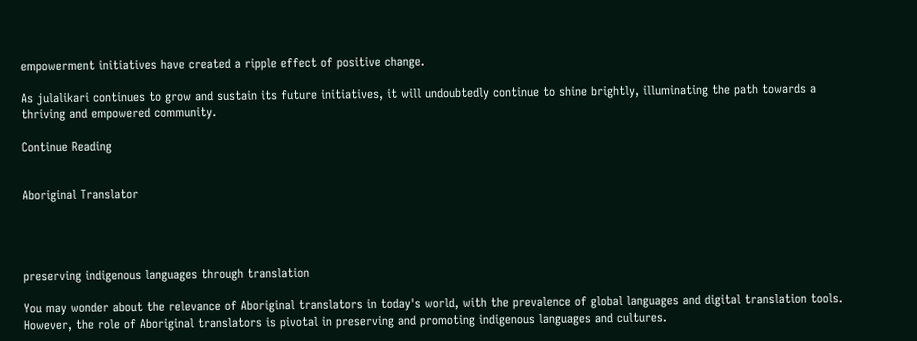empowerment initiatives have created a ripple effect of positive change.

As julalikari continues to grow and sustain its future initiatives, it will undoubtedly continue to shine brightly, illuminating the path towards a thriving and empowered community.

Continue Reading


Aboriginal Translator




preserving indigenous languages through translation

You may wonder about the relevance of Aboriginal translators in today's world, with the prevalence of global languages and digital translation tools. However, the role of Aboriginal translators is pivotal in preserving and promoting indigenous languages and cultures.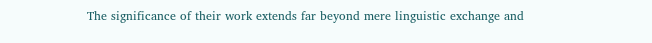The significance of their work extends far beyond mere linguistic exchange and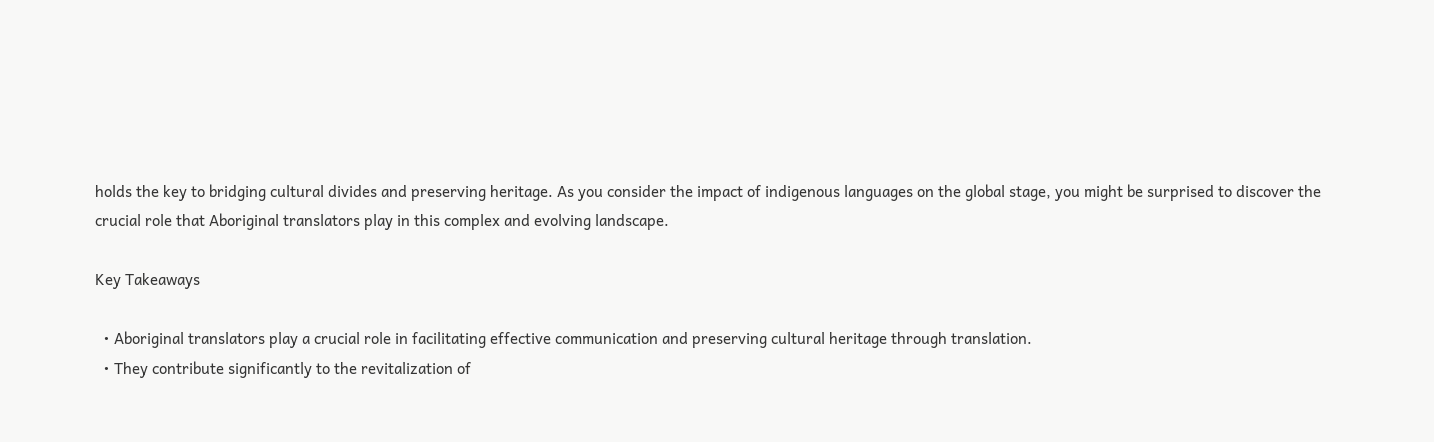holds the key to bridging cultural divides and preserving heritage. As you consider the impact of indigenous languages on the global stage, you might be surprised to discover the crucial role that Aboriginal translators play in this complex and evolving landscape.

Key Takeaways

  • Aboriginal translators play a crucial role in facilitating effective communication and preserving cultural heritage through translation.
  • They contribute significantly to the revitalization of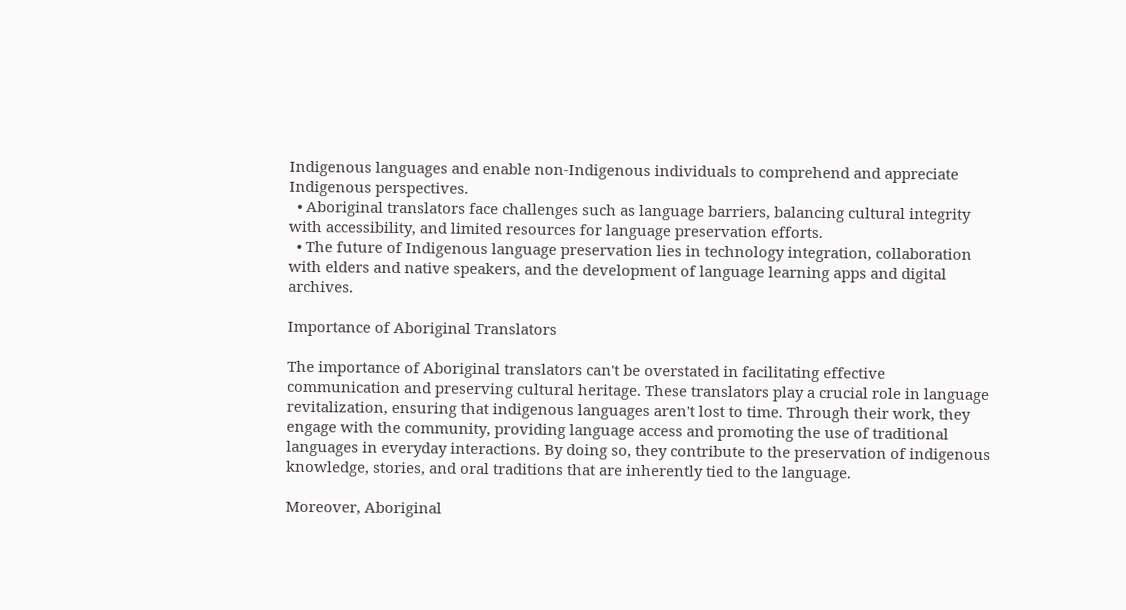Indigenous languages and enable non-Indigenous individuals to comprehend and appreciate Indigenous perspectives.
  • Aboriginal translators face challenges such as language barriers, balancing cultural integrity with accessibility, and limited resources for language preservation efforts.
  • The future of Indigenous language preservation lies in technology integration, collaboration with elders and native speakers, and the development of language learning apps and digital archives.

Importance of Aboriginal Translators

The importance of Aboriginal translators can't be overstated in facilitating effective communication and preserving cultural heritage. These translators play a crucial role in language revitalization, ensuring that indigenous languages aren't lost to time. Through their work, they engage with the community, providing language access and promoting the use of traditional languages in everyday interactions. By doing so, they contribute to the preservation of indigenous knowledge, stories, and oral traditions that are inherently tied to the language.

Moreover, Aboriginal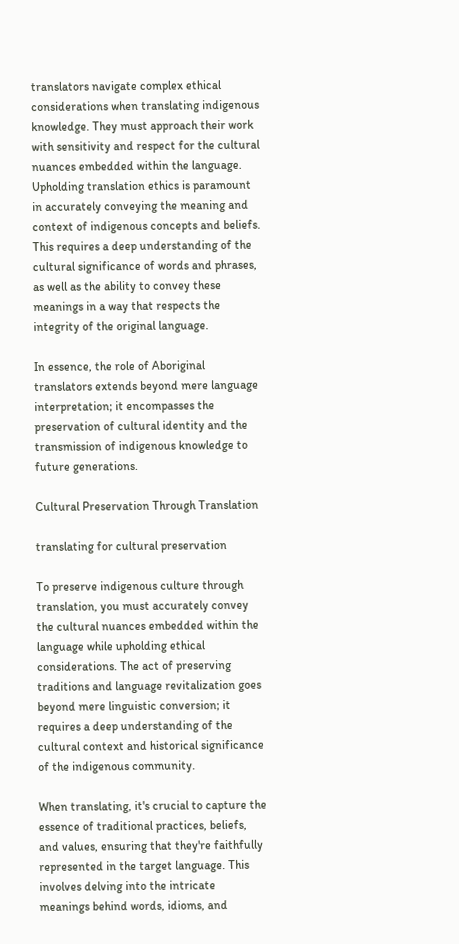translators navigate complex ethical considerations when translating indigenous knowledge. They must approach their work with sensitivity and respect for the cultural nuances embedded within the language. Upholding translation ethics is paramount in accurately conveying the meaning and context of indigenous concepts and beliefs. This requires a deep understanding of the cultural significance of words and phrases, as well as the ability to convey these meanings in a way that respects the integrity of the original language.

In essence, the role of Aboriginal translators extends beyond mere language interpretation; it encompasses the preservation of cultural identity and the transmission of indigenous knowledge to future generations.

Cultural Preservation Through Translation

translating for cultural preservation

To preserve indigenous culture through translation, you must accurately convey the cultural nuances embedded within the language while upholding ethical considerations. The act of preserving traditions and language revitalization goes beyond mere linguistic conversion; it requires a deep understanding of the cultural context and historical significance of the indigenous community.

When translating, it's crucial to capture the essence of traditional practices, beliefs, and values, ensuring that they're faithfully represented in the target language. This involves delving into the intricate meanings behind words, idioms, and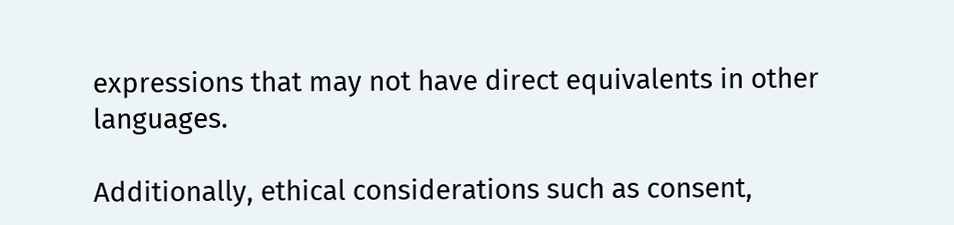expressions that may not have direct equivalents in other languages.

Additionally, ethical considerations such as consent,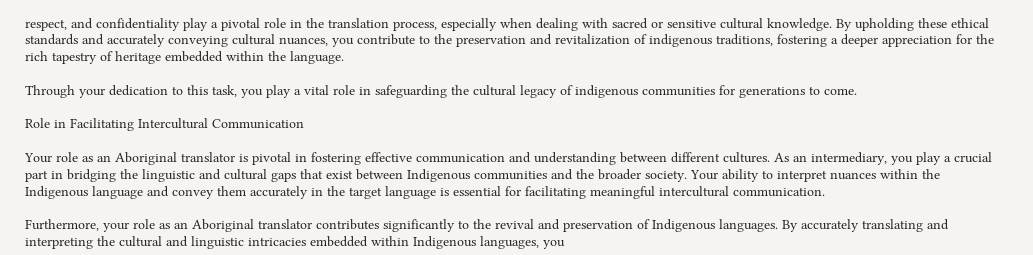respect, and confidentiality play a pivotal role in the translation process, especially when dealing with sacred or sensitive cultural knowledge. By upholding these ethical standards and accurately conveying cultural nuances, you contribute to the preservation and revitalization of indigenous traditions, fostering a deeper appreciation for the rich tapestry of heritage embedded within the language.

Through your dedication to this task, you play a vital role in safeguarding the cultural legacy of indigenous communities for generations to come.

Role in Facilitating Intercultural Communication

Your role as an Aboriginal translator is pivotal in fostering effective communication and understanding between different cultures. As an intermediary, you play a crucial part in bridging the linguistic and cultural gaps that exist between Indigenous communities and the broader society. Your ability to interpret nuances within the Indigenous language and convey them accurately in the target language is essential for facilitating meaningful intercultural communication.

Furthermore, your role as an Aboriginal translator contributes significantly to the revival and preservation of Indigenous languages. By accurately translating and interpreting the cultural and linguistic intricacies embedded within Indigenous languages, you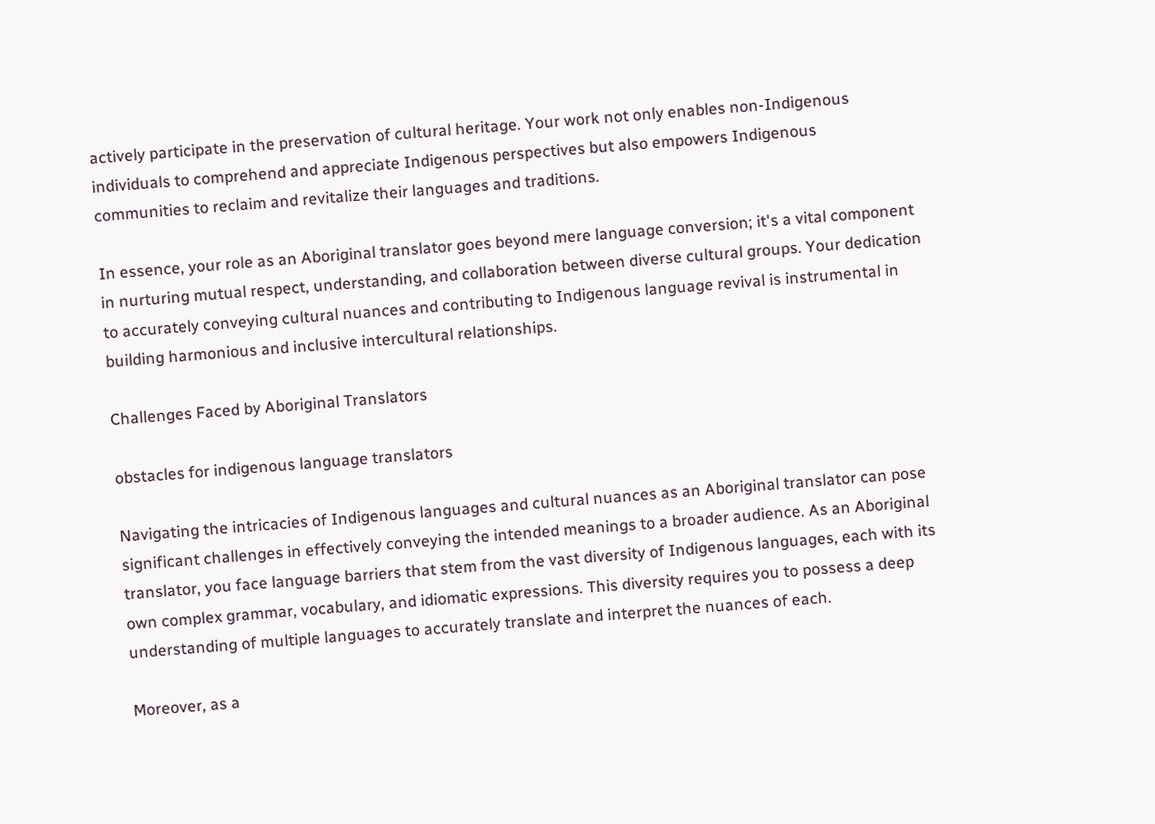actively participate in the preservation of cultural heritage. Your work not only enables non-Indigenous individuals to comprehend and appreciate Indigenous perspectives but also empowers Indigenous communities to reclaim and revitalize their languages and traditions.

In essence, your role as an Aboriginal translator goes beyond mere language conversion; it's a vital component in nurturing mutual respect, understanding, and collaboration between diverse cultural groups. Your dedication to accurately conveying cultural nuances and contributing to Indigenous language revival is instrumental in building harmonious and inclusive intercultural relationships.

Challenges Faced by Aboriginal Translators

obstacles for indigenous language translators

Navigating the intricacies of Indigenous languages and cultural nuances as an Aboriginal translator can pose significant challenges in effectively conveying the intended meanings to a broader audience. As an Aboriginal translator, you face language barriers that stem from the vast diversity of Indigenous languages, each with its own complex grammar, vocabulary, and idiomatic expressions. This diversity requires you to possess a deep understanding of multiple languages to accurately translate and interpret the nuances of each.

Moreover, as a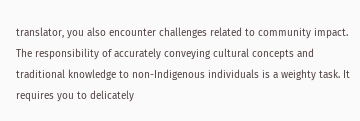translator, you also encounter challenges related to community impact. The responsibility of accurately conveying cultural concepts and traditional knowledge to non-Indigenous individuals is a weighty task. It requires you to delicately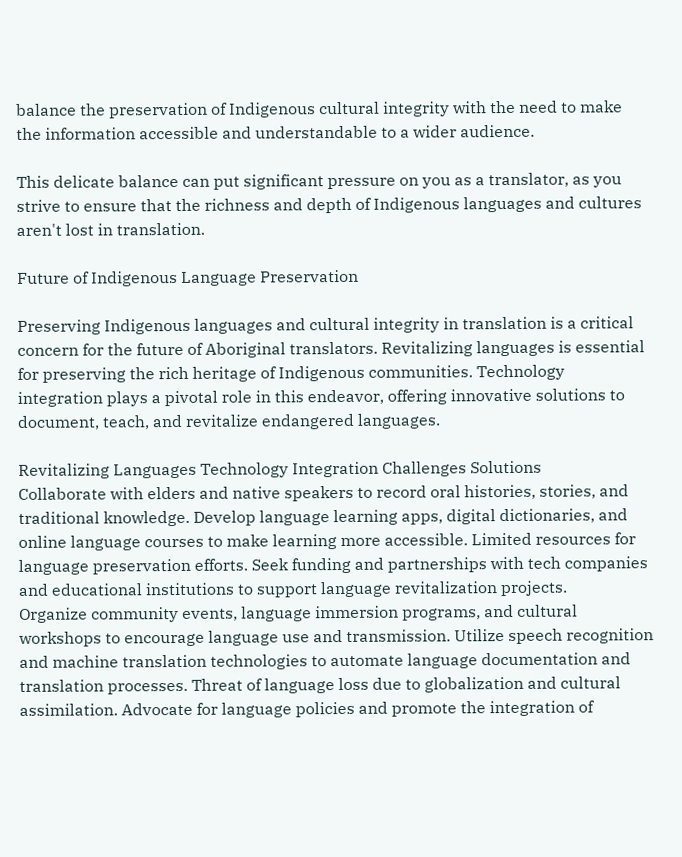balance the preservation of Indigenous cultural integrity with the need to make the information accessible and understandable to a wider audience.

This delicate balance can put significant pressure on you as a translator, as you strive to ensure that the richness and depth of Indigenous languages and cultures aren't lost in translation.

Future of Indigenous Language Preservation

Preserving Indigenous languages and cultural integrity in translation is a critical concern for the future of Aboriginal translators. Revitalizing languages is essential for preserving the rich heritage of Indigenous communities. Technology integration plays a pivotal role in this endeavor, offering innovative solutions to document, teach, and revitalize endangered languages.

Revitalizing Languages Technology Integration Challenges Solutions
Collaborate with elders and native speakers to record oral histories, stories, and traditional knowledge. Develop language learning apps, digital dictionaries, and online language courses to make learning more accessible. Limited resources for language preservation efforts. Seek funding and partnerships with tech companies and educational institutions to support language revitalization projects.
Organize community events, language immersion programs, and cultural workshops to encourage language use and transmission. Utilize speech recognition and machine translation technologies to automate language documentation and translation processes. Threat of language loss due to globalization and cultural assimilation. Advocate for language policies and promote the integration of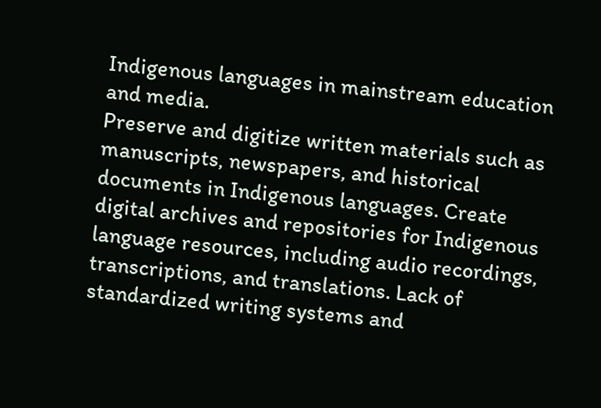Indigenous languages in mainstream education and media.
Preserve and digitize written materials such as manuscripts, newspapers, and historical documents in Indigenous languages. Create digital archives and repositories for Indigenous language resources, including audio recordings, transcriptions, and translations. Lack of standardized writing systems and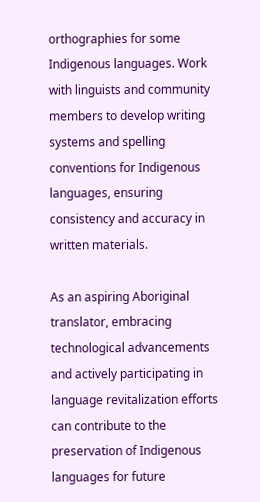orthographies for some Indigenous languages. Work with linguists and community members to develop writing systems and spelling conventions for Indigenous languages, ensuring consistency and accuracy in written materials.

As an aspiring Aboriginal translator, embracing technological advancements and actively participating in language revitalization efforts can contribute to the preservation of Indigenous languages for future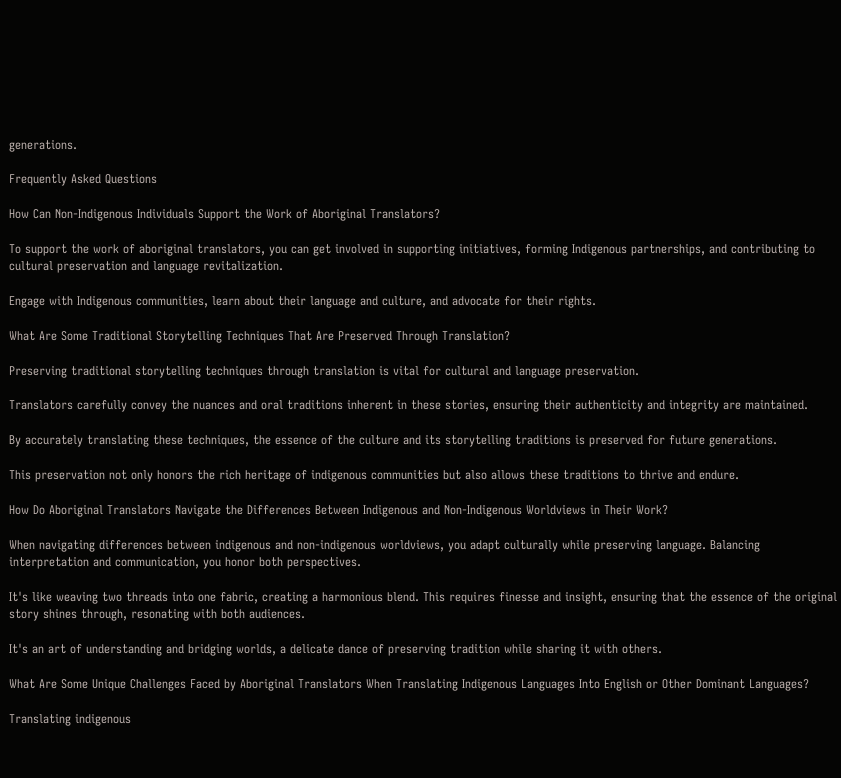generations.

Frequently Asked Questions

How Can Non-Indigenous Individuals Support the Work of Aboriginal Translators?

To support the work of aboriginal translators, you can get involved in supporting initiatives, forming Indigenous partnerships, and contributing to cultural preservation and language revitalization.

Engage with Indigenous communities, learn about their language and culture, and advocate for their rights.

What Are Some Traditional Storytelling Techniques That Are Preserved Through Translation?

Preserving traditional storytelling techniques through translation is vital for cultural and language preservation.

Translators carefully convey the nuances and oral traditions inherent in these stories, ensuring their authenticity and integrity are maintained.

By accurately translating these techniques, the essence of the culture and its storytelling traditions is preserved for future generations.

This preservation not only honors the rich heritage of indigenous communities but also allows these traditions to thrive and endure.

How Do Aboriginal Translators Navigate the Differences Between Indigenous and Non-Indigenous Worldviews in Their Work?

When navigating differences between indigenous and non-indigenous worldviews, you adapt culturally while preserving language. Balancing interpretation and communication, you honor both perspectives.

It's like weaving two threads into one fabric, creating a harmonious blend. This requires finesse and insight, ensuring that the essence of the original story shines through, resonating with both audiences.

It's an art of understanding and bridging worlds, a delicate dance of preserving tradition while sharing it with others.

What Are Some Unique Challenges Faced by Aboriginal Translators When Translating Indigenous Languages Into English or Other Dominant Languages?

Translating indigenous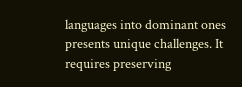languages into dominant ones presents unique challenges. It requires preserving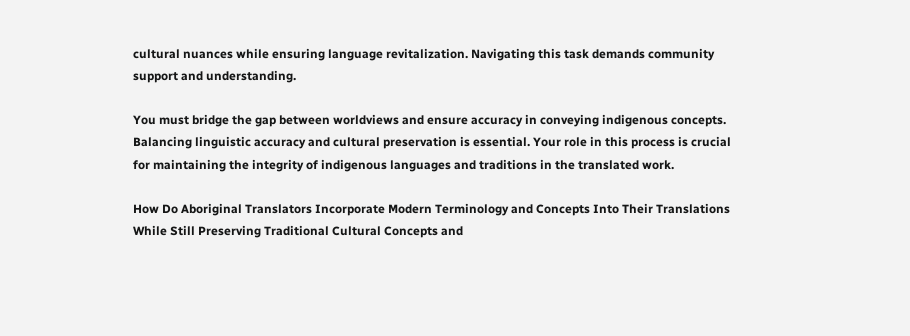cultural nuances while ensuring language revitalization. Navigating this task demands community support and understanding.

You must bridge the gap between worldviews and ensure accuracy in conveying indigenous concepts. Balancing linguistic accuracy and cultural preservation is essential. Your role in this process is crucial for maintaining the integrity of indigenous languages and traditions in the translated work.

How Do Aboriginal Translators Incorporate Modern Terminology and Concepts Into Their Translations While Still Preserving Traditional Cultural Concepts and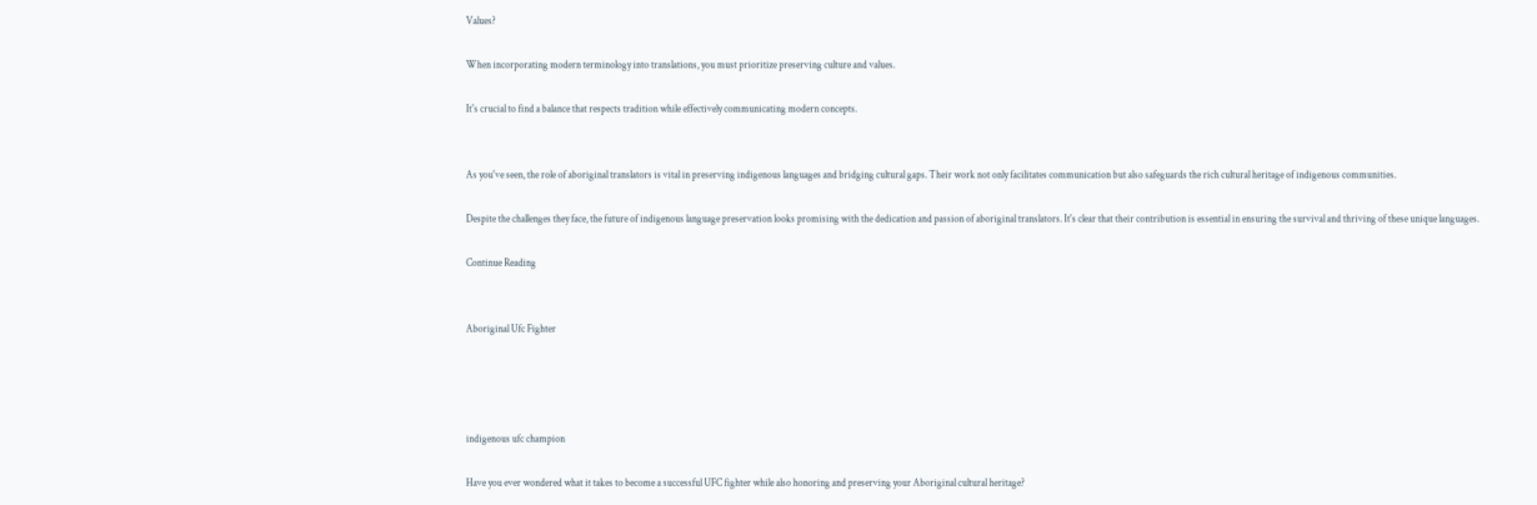Values?

When incorporating modern terminology into translations, you must prioritize preserving culture and values.

It's crucial to find a balance that respects tradition while effectively communicating modern concepts.


As you've seen, the role of aboriginal translators is vital in preserving indigenous languages and bridging cultural gaps. Their work not only facilitates communication but also safeguards the rich cultural heritage of indigenous communities.

Despite the challenges they face, the future of indigenous language preservation looks promising with the dedication and passion of aboriginal translators. It's clear that their contribution is essential in ensuring the survival and thriving of these unique languages.

Continue Reading


Aboriginal Ufc Fighter




indigenous ufc champion

Have you ever wondered what it takes to become a successful UFC fighter while also honoring and preserving your Aboriginal cultural heritage?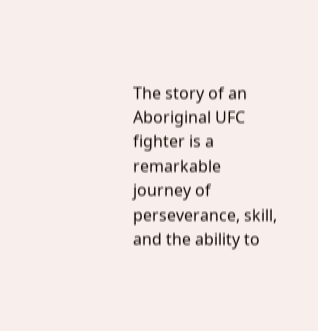The story of an Aboriginal UFC fighter is a remarkable journey of perseverance, skill, and the ability to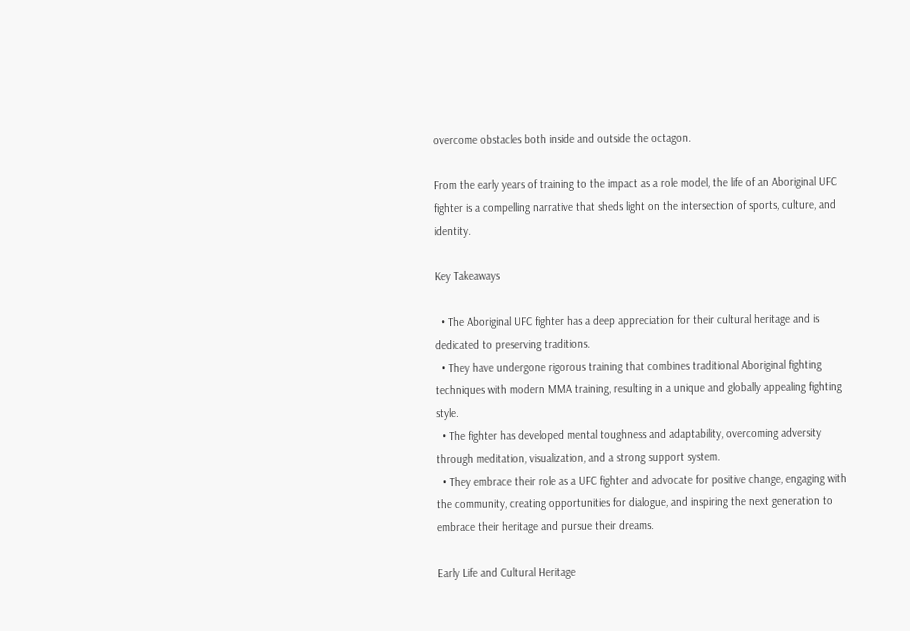overcome obstacles both inside and outside the octagon.

From the early years of training to the impact as a role model, the life of an Aboriginal UFC fighter is a compelling narrative that sheds light on the intersection of sports, culture, and identity.

Key Takeaways

  • The Aboriginal UFC fighter has a deep appreciation for their cultural heritage and is dedicated to preserving traditions.
  • They have undergone rigorous training that combines traditional Aboriginal fighting techniques with modern MMA training, resulting in a unique and globally appealing fighting style.
  • The fighter has developed mental toughness and adaptability, overcoming adversity through meditation, visualization, and a strong support system.
  • They embrace their role as a UFC fighter and advocate for positive change, engaging with the community, creating opportunities for dialogue, and inspiring the next generation to embrace their heritage and pursue their dreams.

Early Life and Cultural Heritage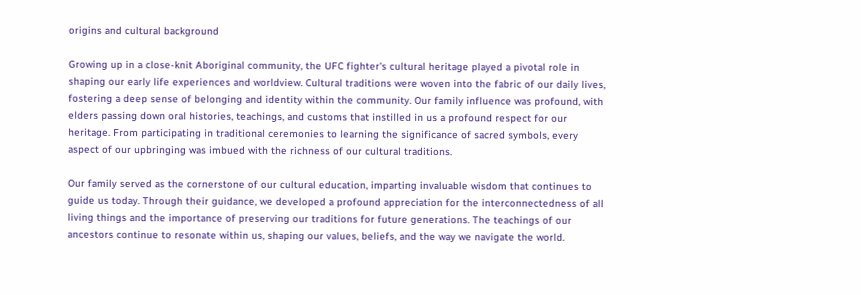origins and cultural background

Growing up in a close-knit Aboriginal community, the UFC fighter's cultural heritage played a pivotal role in shaping our early life experiences and worldview. Cultural traditions were woven into the fabric of our daily lives, fostering a deep sense of belonging and identity within the community. Our family influence was profound, with elders passing down oral histories, teachings, and customs that instilled in us a profound respect for our heritage. From participating in traditional ceremonies to learning the significance of sacred symbols, every aspect of our upbringing was imbued with the richness of our cultural traditions.

Our family served as the cornerstone of our cultural education, imparting invaluable wisdom that continues to guide us today. Through their guidance, we developed a profound appreciation for the interconnectedness of all living things and the importance of preserving our traditions for future generations. The teachings of our ancestors continue to resonate within us, shaping our values, beliefs, and the way we navigate the world.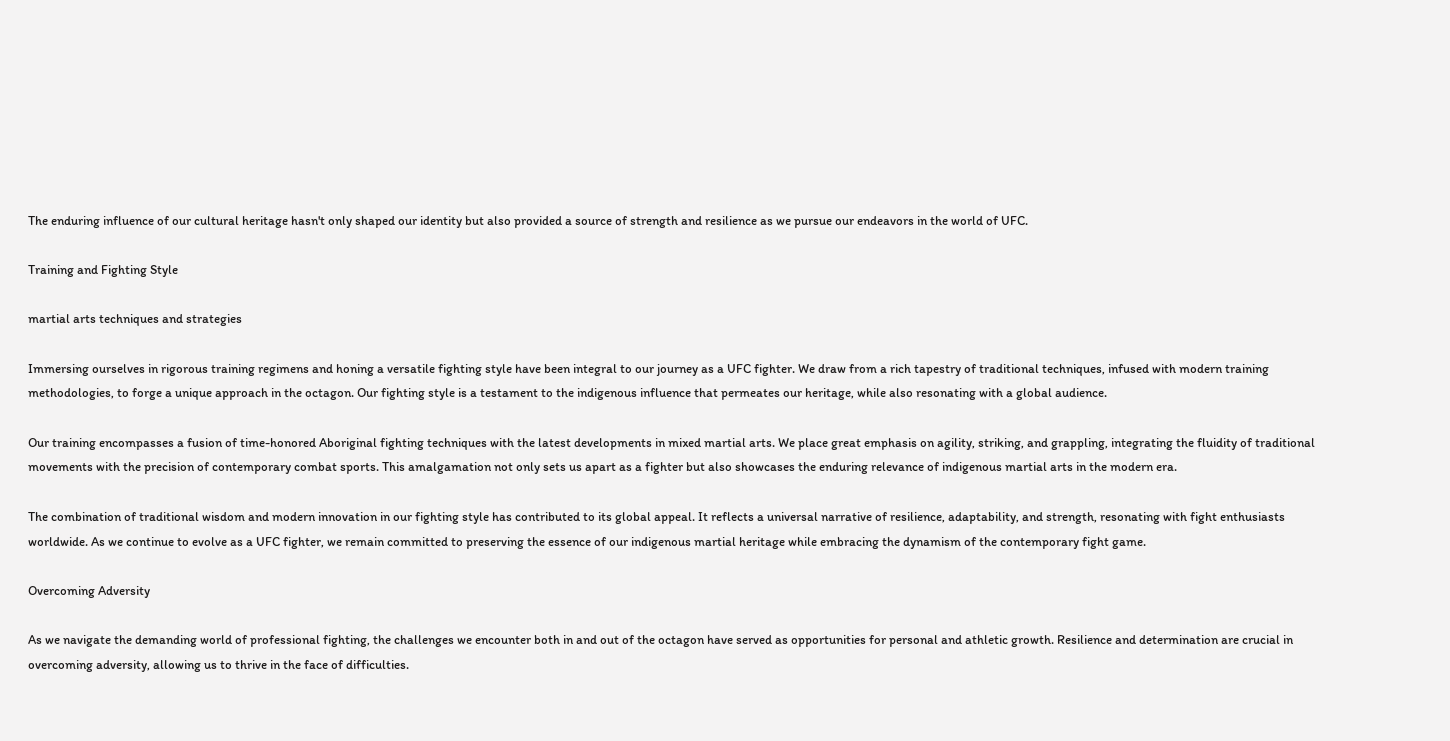The enduring influence of our cultural heritage hasn't only shaped our identity but also provided a source of strength and resilience as we pursue our endeavors in the world of UFC.

Training and Fighting Style

martial arts techniques and strategies

Immersing ourselves in rigorous training regimens and honing a versatile fighting style have been integral to our journey as a UFC fighter. We draw from a rich tapestry of traditional techniques, infused with modern training methodologies, to forge a unique approach in the octagon. Our fighting style is a testament to the indigenous influence that permeates our heritage, while also resonating with a global audience.

Our training encompasses a fusion of time-honored Aboriginal fighting techniques with the latest developments in mixed martial arts. We place great emphasis on agility, striking, and grappling, integrating the fluidity of traditional movements with the precision of contemporary combat sports. This amalgamation not only sets us apart as a fighter but also showcases the enduring relevance of indigenous martial arts in the modern era.

The combination of traditional wisdom and modern innovation in our fighting style has contributed to its global appeal. It reflects a universal narrative of resilience, adaptability, and strength, resonating with fight enthusiasts worldwide. As we continue to evolve as a UFC fighter, we remain committed to preserving the essence of our indigenous martial heritage while embracing the dynamism of the contemporary fight game.

Overcoming Adversity

As we navigate the demanding world of professional fighting, the challenges we encounter both in and out of the octagon have served as opportunities for personal and athletic growth. Resilience and determination are crucial in overcoming adversity, allowing us to thrive in the face of difficulties.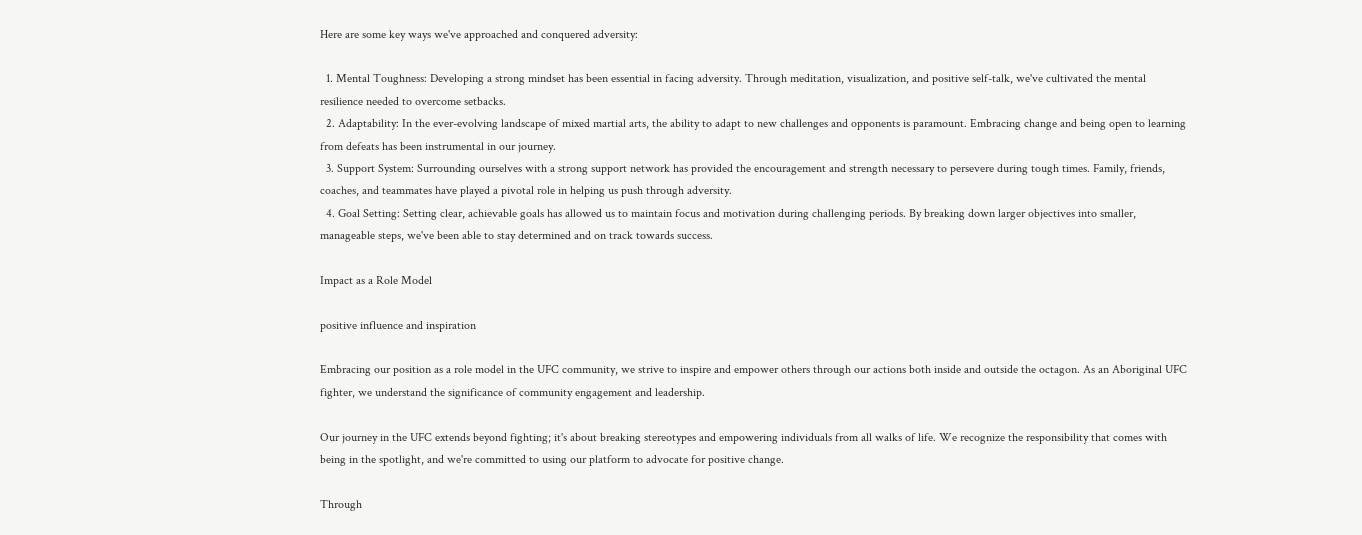Here are some key ways we've approached and conquered adversity:

  1. Mental Toughness: Developing a strong mindset has been essential in facing adversity. Through meditation, visualization, and positive self-talk, we've cultivated the mental resilience needed to overcome setbacks.
  2. Adaptability: In the ever-evolving landscape of mixed martial arts, the ability to adapt to new challenges and opponents is paramount. Embracing change and being open to learning from defeats has been instrumental in our journey.
  3. Support System: Surrounding ourselves with a strong support network has provided the encouragement and strength necessary to persevere during tough times. Family, friends, coaches, and teammates have played a pivotal role in helping us push through adversity.
  4. Goal Setting: Setting clear, achievable goals has allowed us to maintain focus and motivation during challenging periods. By breaking down larger objectives into smaller, manageable steps, we've been able to stay determined and on track towards success.

Impact as a Role Model

positive influence and inspiration

Embracing our position as a role model in the UFC community, we strive to inspire and empower others through our actions both inside and outside the octagon. As an Aboriginal UFC fighter, we understand the significance of community engagement and leadership.

Our journey in the UFC extends beyond fighting; it's about breaking stereotypes and empowering individuals from all walks of life. We recognize the responsibility that comes with being in the spotlight, and we're committed to using our platform to advocate for positive change.

Through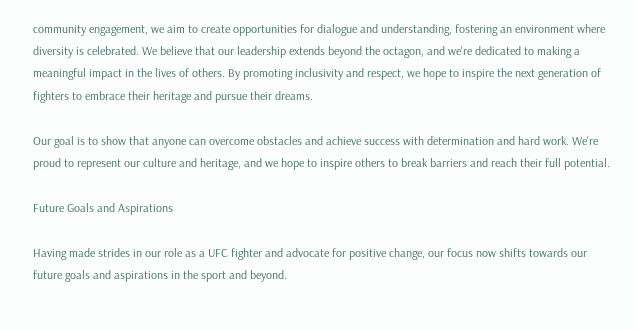community engagement, we aim to create opportunities for dialogue and understanding, fostering an environment where diversity is celebrated. We believe that our leadership extends beyond the octagon, and we're dedicated to making a meaningful impact in the lives of others. By promoting inclusivity and respect, we hope to inspire the next generation of fighters to embrace their heritage and pursue their dreams.

Our goal is to show that anyone can overcome obstacles and achieve success with determination and hard work. We're proud to represent our culture and heritage, and we hope to inspire others to break barriers and reach their full potential.

Future Goals and Aspirations

Having made strides in our role as a UFC fighter and advocate for positive change, our focus now shifts towards our future goals and aspirations in the sport and beyond.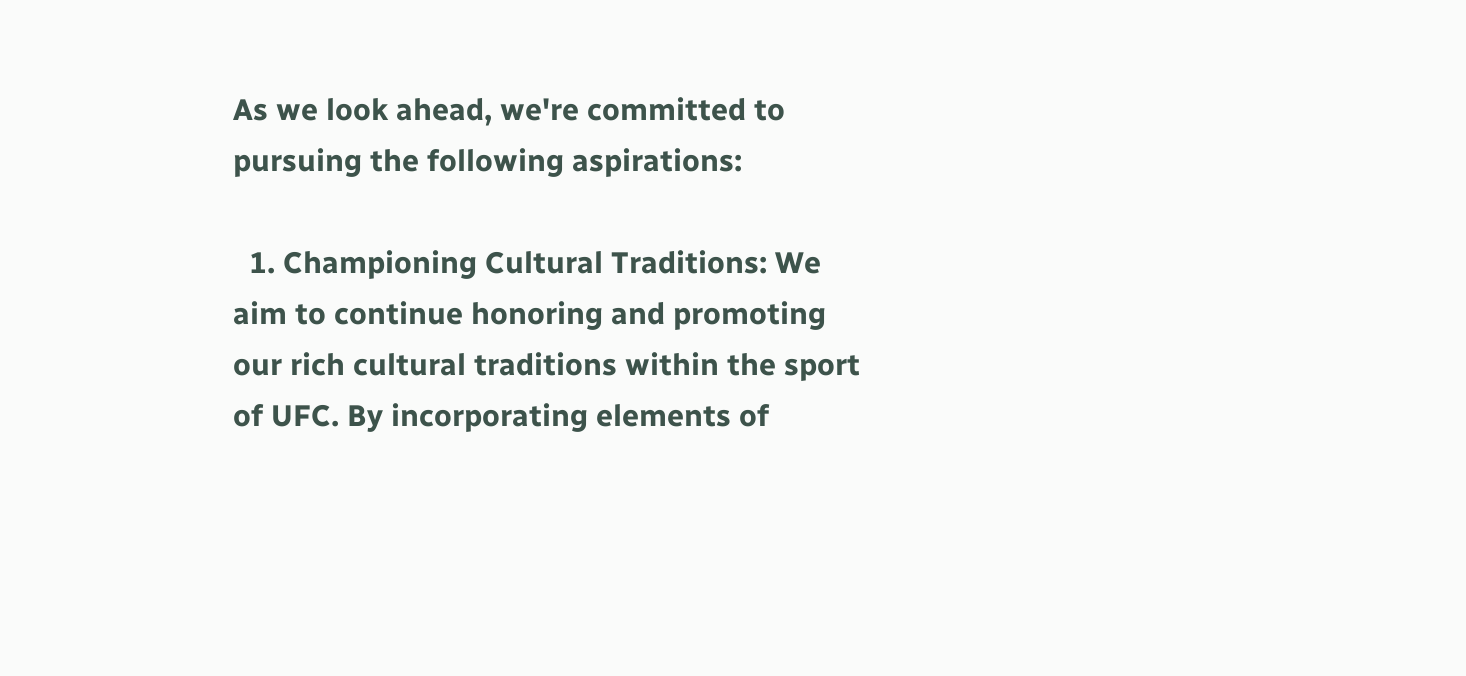As we look ahead, we're committed to pursuing the following aspirations:

  1. Championing Cultural Traditions: We aim to continue honoring and promoting our rich cultural traditions within the sport of UFC. By incorporating elements of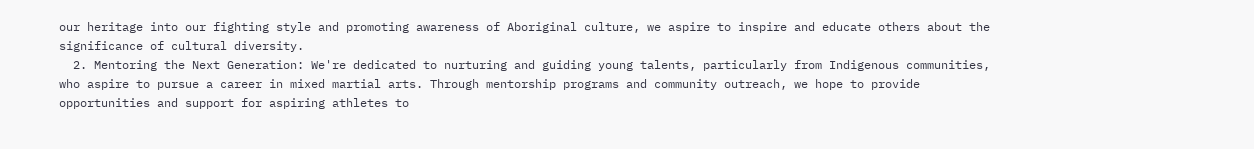our heritage into our fighting style and promoting awareness of Aboriginal culture, we aspire to inspire and educate others about the significance of cultural diversity.
  2. Mentoring the Next Generation: We're dedicated to nurturing and guiding young talents, particularly from Indigenous communities, who aspire to pursue a career in mixed martial arts. Through mentorship programs and community outreach, we hope to provide opportunities and support for aspiring athletes to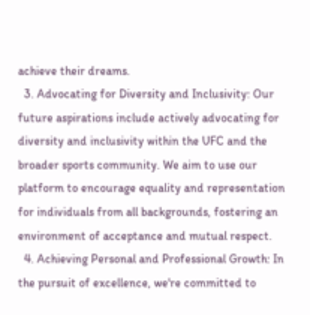achieve their dreams.
  3. Advocating for Diversity and Inclusivity: Our future aspirations include actively advocating for diversity and inclusivity within the UFC and the broader sports community. We aim to use our platform to encourage equality and representation for individuals from all backgrounds, fostering an environment of acceptance and mutual respect.
  4. Achieving Personal and Professional Growth: In the pursuit of excellence, we're committed to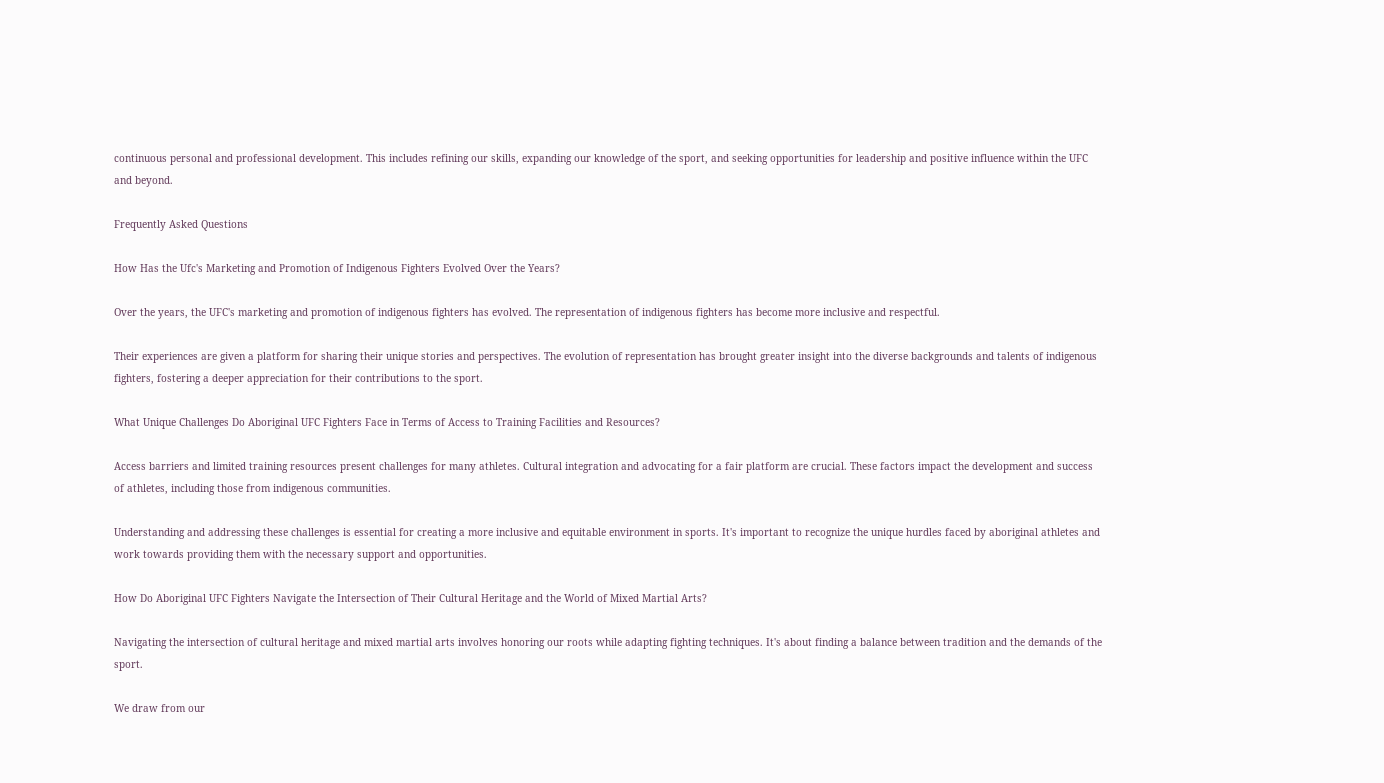continuous personal and professional development. This includes refining our skills, expanding our knowledge of the sport, and seeking opportunities for leadership and positive influence within the UFC and beyond.

Frequently Asked Questions

How Has the Ufc's Marketing and Promotion of Indigenous Fighters Evolved Over the Years?

Over the years, the UFC's marketing and promotion of indigenous fighters has evolved. The representation of indigenous fighters has become more inclusive and respectful.

Their experiences are given a platform for sharing their unique stories and perspectives. The evolution of representation has brought greater insight into the diverse backgrounds and talents of indigenous fighters, fostering a deeper appreciation for their contributions to the sport.

What Unique Challenges Do Aboriginal UFC Fighters Face in Terms of Access to Training Facilities and Resources?

Access barriers and limited training resources present challenges for many athletes. Cultural integration and advocating for a fair platform are crucial. These factors impact the development and success of athletes, including those from indigenous communities.

Understanding and addressing these challenges is essential for creating a more inclusive and equitable environment in sports. It's important to recognize the unique hurdles faced by aboriginal athletes and work towards providing them with the necessary support and opportunities.

How Do Aboriginal UFC Fighters Navigate the Intersection of Their Cultural Heritage and the World of Mixed Martial Arts?

Navigating the intersection of cultural heritage and mixed martial arts involves honoring our roots while adapting fighting techniques. It's about finding a balance between tradition and the demands of the sport.

We draw from our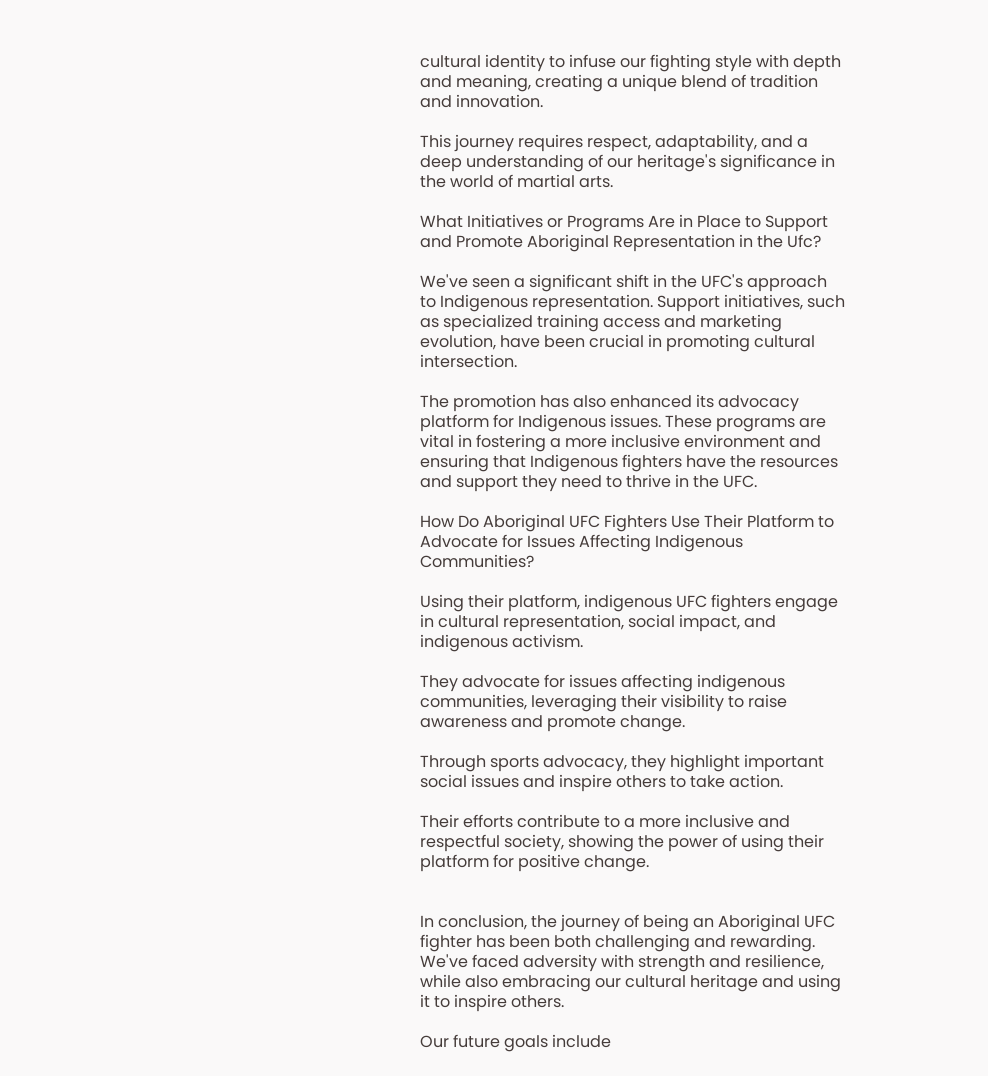cultural identity to infuse our fighting style with depth and meaning, creating a unique blend of tradition and innovation.

This journey requires respect, adaptability, and a deep understanding of our heritage's significance in the world of martial arts.

What Initiatives or Programs Are in Place to Support and Promote Aboriginal Representation in the Ufc?

We've seen a significant shift in the UFC's approach to Indigenous representation. Support initiatives, such as specialized training access and marketing evolution, have been crucial in promoting cultural intersection.

The promotion has also enhanced its advocacy platform for Indigenous issues. These programs are vital in fostering a more inclusive environment and ensuring that Indigenous fighters have the resources and support they need to thrive in the UFC.

How Do Aboriginal UFC Fighters Use Their Platform to Advocate for Issues Affecting Indigenous Communities?

Using their platform, indigenous UFC fighters engage in cultural representation, social impact, and indigenous activism.

They advocate for issues affecting indigenous communities, leveraging their visibility to raise awareness and promote change.

Through sports advocacy, they highlight important social issues and inspire others to take action.

Their efforts contribute to a more inclusive and respectful society, showing the power of using their platform for positive change.


In conclusion, the journey of being an Aboriginal UFC fighter has been both challenging and rewarding. We've faced adversity with strength and resilience, while also embracing our cultural heritage and using it to inspire others.

Our future goals include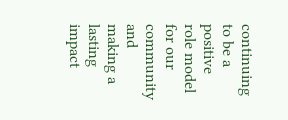continuing to be a positive role model for our community and making a lasting impact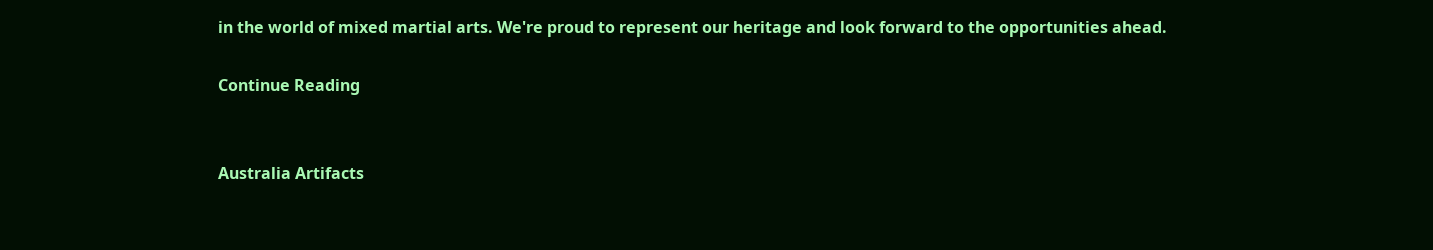in the world of mixed martial arts. We're proud to represent our heritage and look forward to the opportunities ahead.

Continue Reading


Australia Artifacts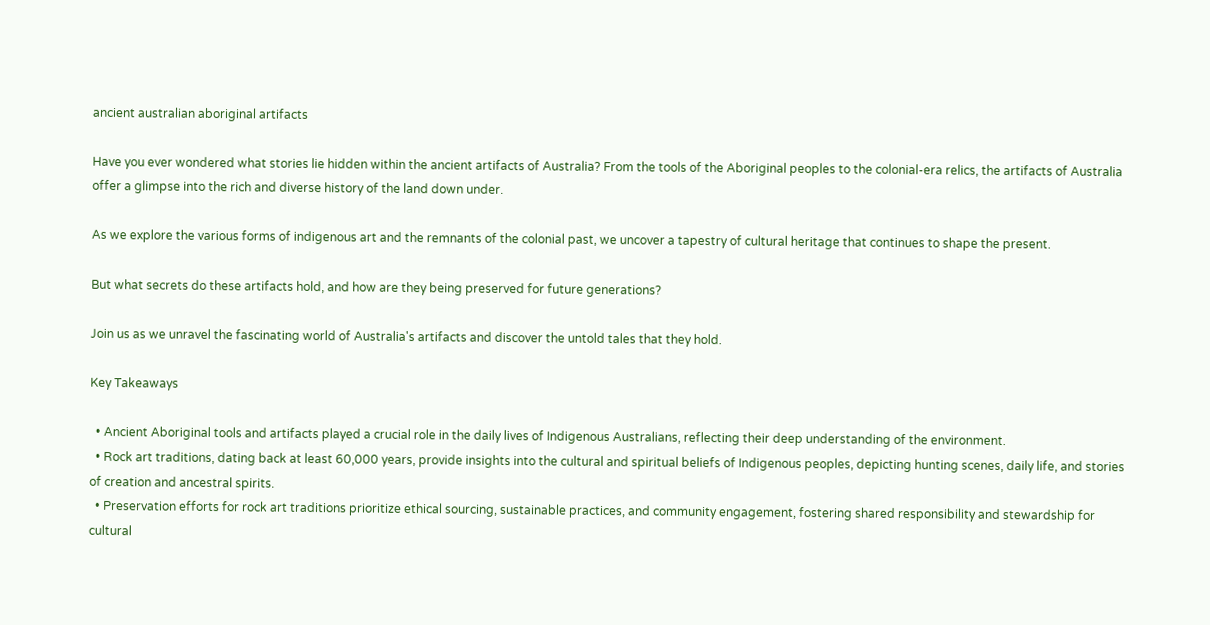ancient australian aboriginal artifacts

Have you ever wondered what stories lie hidden within the ancient artifacts of Australia? From the tools of the Aboriginal peoples to the colonial-era relics, the artifacts of Australia offer a glimpse into the rich and diverse history of the land down under.

As we explore the various forms of indigenous art and the remnants of the colonial past, we uncover a tapestry of cultural heritage that continues to shape the present.

But what secrets do these artifacts hold, and how are they being preserved for future generations?

Join us as we unravel the fascinating world of Australia's artifacts and discover the untold tales that they hold.

Key Takeaways

  • Ancient Aboriginal tools and artifacts played a crucial role in the daily lives of Indigenous Australians, reflecting their deep understanding of the environment.
  • Rock art traditions, dating back at least 60,000 years, provide insights into the cultural and spiritual beliefs of Indigenous peoples, depicting hunting scenes, daily life, and stories of creation and ancestral spirits.
  • Preservation efforts for rock art traditions prioritize ethical sourcing, sustainable practices, and community engagement, fostering shared responsibility and stewardship for cultural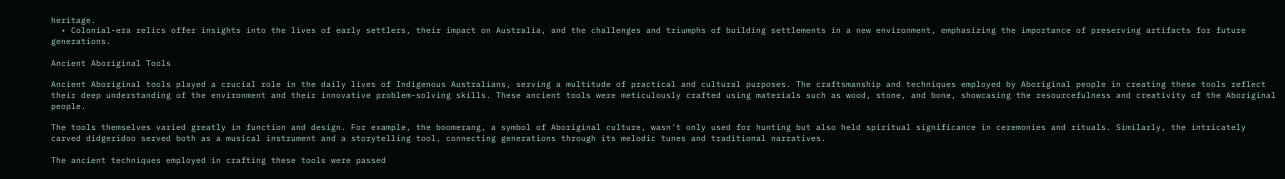heritage.
  • Colonial-era relics offer insights into the lives of early settlers, their impact on Australia, and the challenges and triumphs of building settlements in a new environment, emphasizing the importance of preserving artifacts for future generations.

Ancient Aboriginal Tools

Ancient Aboriginal tools played a crucial role in the daily lives of Indigenous Australians, serving a multitude of practical and cultural purposes. The craftsmanship and techniques employed by Aboriginal people in creating these tools reflect their deep understanding of the environment and their innovative problem-solving skills. These ancient tools were meticulously crafted using materials such as wood, stone, and bone, showcasing the resourcefulness and creativity of the Aboriginal people.

The tools themselves varied greatly in function and design. For example, the boomerang, a symbol of Aboriginal culture, wasn't only used for hunting but also held spiritual significance in ceremonies and rituals. Similarly, the intricately carved didgeridoo served both as a musical instrument and a storytelling tool, connecting generations through its melodic tunes and traditional narratives.

The ancient techniques employed in crafting these tools were passed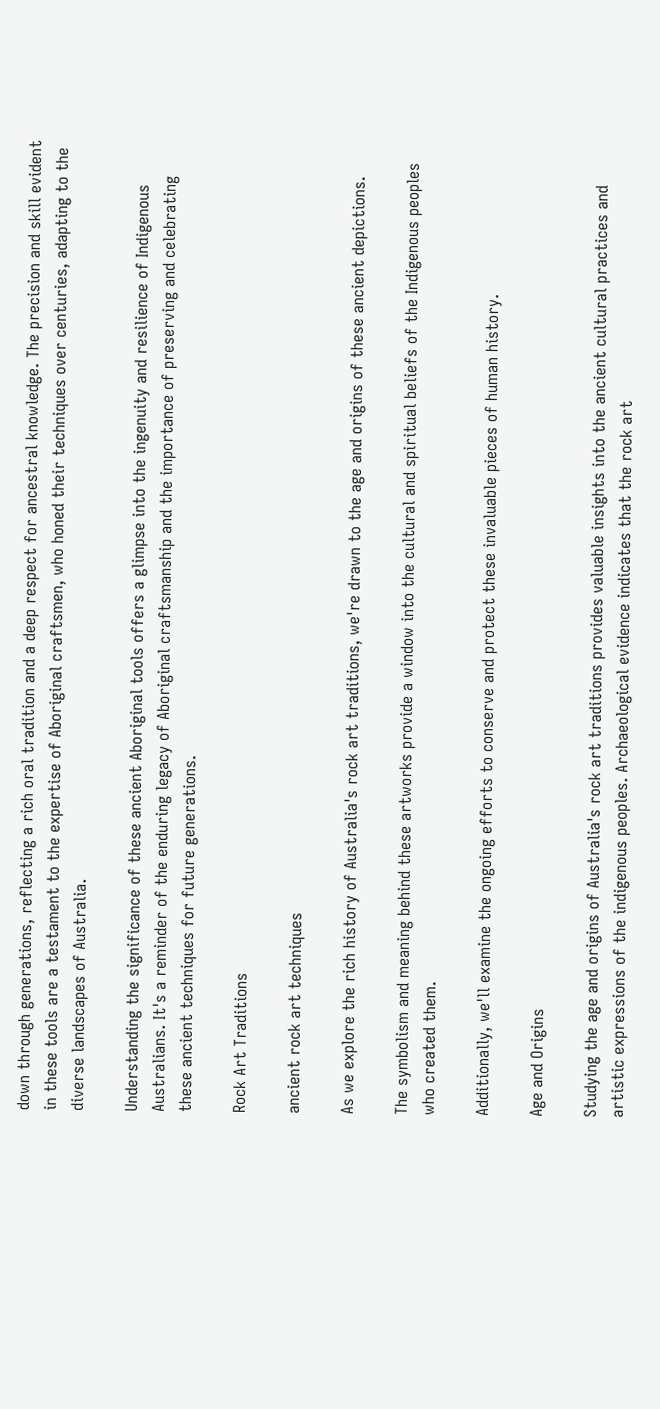down through generations, reflecting a rich oral tradition and a deep respect for ancestral knowledge. The precision and skill evident in these tools are a testament to the expertise of Aboriginal craftsmen, who honed their techniques over centuries, adapting to the diverse landscapes of Australia.

Understanding the significance of these ancient Aboriginal tools offers a glimpse into the ingenuity and resilience of Indigenous Australians. It's a reminder of the enduring legacy of Aboriginal craftsmanship and the importance of preserving and celebrating these ancient techniques for future generations.

Rock Art Traditions

ancient rock art techniques

As we explore the rich history of Australia's rock art traditions, we're drawn to the age and origins of these ancient depictions.

The symbolism and meaning behind these artworks provide a window into the cultural and spiritual beliefs of the Indigenous peoples who created them.

Additionally, we'll examine the ongoing efforts to conserve and protect these invaluable pieces of human history.

Age and Origins

Studying the age and origins of Australia's rock art traditions provides valuable insights into the ancient cultural practices and artistic expressions of the indigenous peoples. Archaeological evidence indicates that the rock art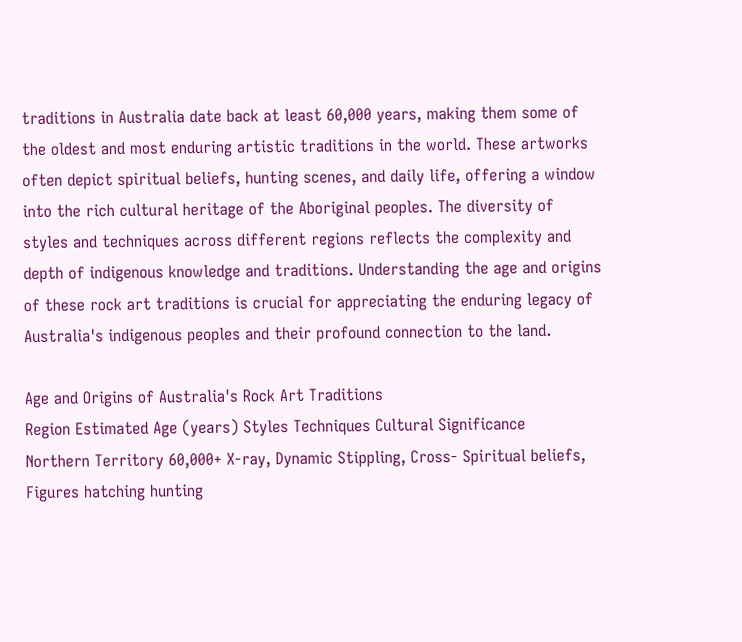traditions in Australia date back at least 60,000 years, making them some of the oldest and most enduring artistic traditions in the world. These artworks often depict spiritual beliefs, hunting scenes, and daily life, offering a window into the rich cultural heritage of the Aboriginal peoples. The diversity of styles and techniques across different regions reflects the complexity and depth of indigenous knowledge and traditions. Understanding the age and origins of these rock art traditions is crucial for appreciating the enduring legacy of Australia's indigenous peoples and their profound connection to the land.

Age and Origins of Australia's Rock Art Traditions
Region Estimated Age (years) Styles Techniques Cultural Significance
Northern Territory 60,000+ X-ray, Dynamic Stippling, Cross- Spiritual beliefs,
Figures hatching hunting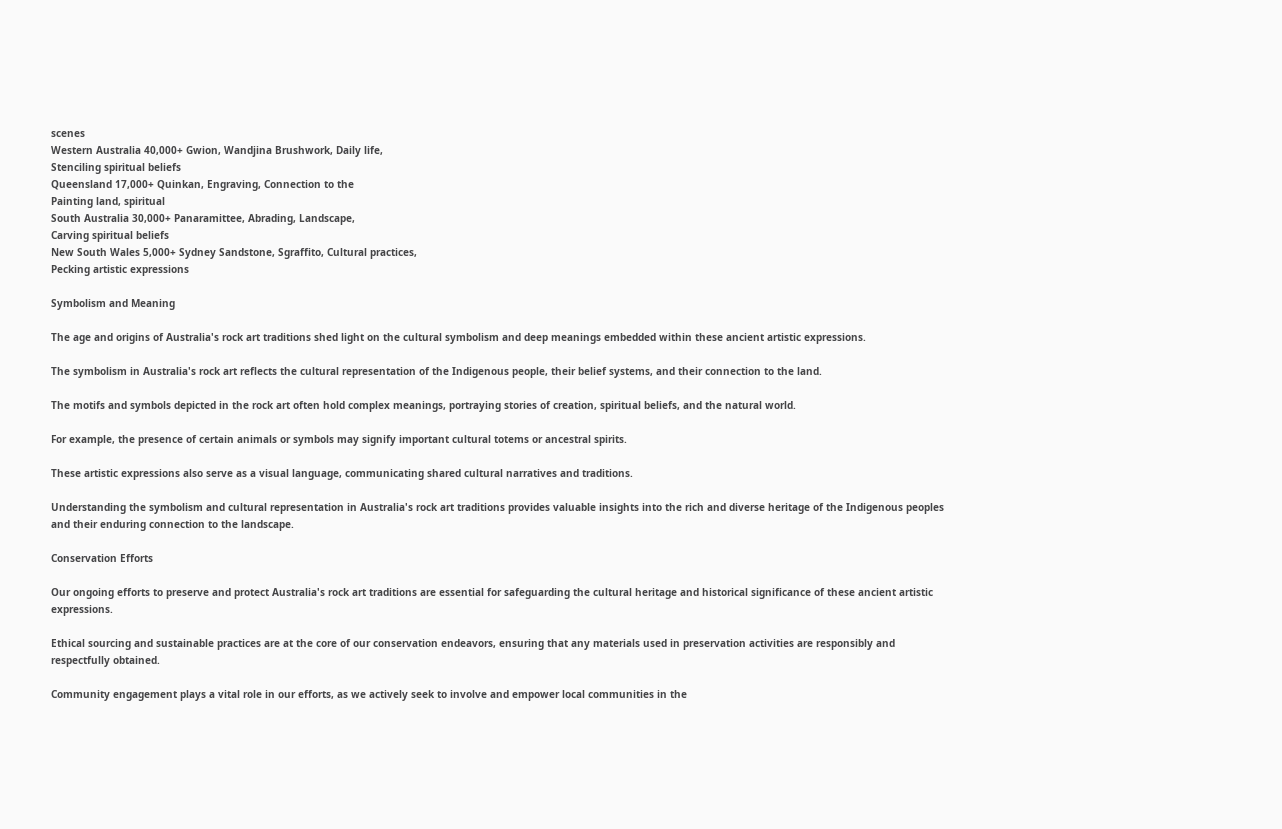scenes
Western Australia 40,000+ Gwion, Wandjina Brushwork, Daily life,
Stenciling spiritual beliefs
Queensland 17,000+ Quinkan, Engraving, Connection to the
Painting land, spiritual
South Australia 30,000+ Panaramittee, Abrading, Landscape,
Carving spiritual beliefs
New South Wales 5,000+ Sydney Sandstone, Sgraffito, Cultural practices,
Pecking artistic expressions

Symbolism and Meaning

The age and origins of Australia's rock art traditions shed light on the cultural symbolism and deep meanings embedded within these ancient artistic expressions.

The symbolism in Australia's rock art reflects the cultural representation of the Indigenous people, their belief systems, and their connection to the land.

The motifs and symbols depicted in the rock art often hold complex meanings, portraying stories of creation, spiritual beliefs, and the natural world.

For example, the presence of certain animals or symbols may signify important cultural totems or ancestral spirits.

These artistic expressions also serve as a visual language, communicating shared cultural narratives and traditions.

Understanding the symbolism and cultural representation in Australia's rock art traditions provides valuable insights into the rich and diverse heritage of the Indigenous peoples and their enduring connection to the landscape.

Conservation Efforts

Our ongoing efforts to preserve and protect Australia's rock art traditions are essential for safeguarding the cultural heritage and historical significance of these ancient artistic expressions.

Ethical sourcing and sustainable practices are at the core of our conservation endeavors, ensuring that any materials used in preservation activities are responsibly and respectfully obtained.

Community engagement plays a vital role in our efforts, as we actively seek to involve and empower local communities in the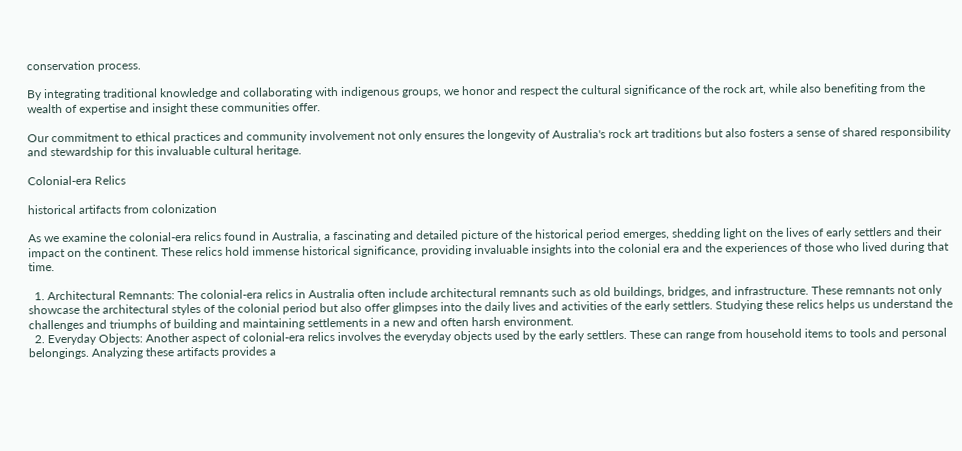conservation process.

By integrating traditional knowledge and collaborating with indigenous groups, we honor and respect the cultural significance of the rock art, while also benefiting from the wealth of expertise and insight these communities offer.

Our commitment to ethical practices and community involvement not only ensures the longevity of Australia's rock art traditions but also fosters a sense of shared responsibility and stewardship for this invaluable cultural heritage.

Colonial-era Relics

historical artifacts from colonization

As we examine the colonial-era relics found in Australia, a fascinating and detailed picture of the historical period emerges, shedding light on the lives of early settlers and their impact on the continent. These relics hold immense historical significance, providing invaluable insights into the colonial era and the experiences of those who lived during that time.

  1. Architectural Remnants: The colonial-era relics in Australia often include architectural remnants such as old buildings, bridges, and infrastructure. These remnants not only showcase the architectural styles of the colonial period but also offer glimpses into the daily lives and activities of the early settlers. Studying these relics helps us understand the challenges and triumphs of building and maintaining settlements in a new and often harsh environment.
  2. Everyday Objects: Another aspect of colonial-era relics involves the everyday objects used by the early settlers. These can range from household items to tools and personal belongings. Analyzing these artifacts provides a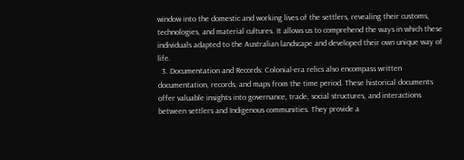window into the domestic and working lives of the settlers, revealing their customs, technologies, and material cultures. It allows us to comprehend the ways in which these individuals adapted to the Australian landscape and developed their own unique way of life.
  3. Documentation and Records: Colonial-era relics also encompass written documentation, records, and maps from the time period. These historical documents offer valuable insights into governance, trade, social structures, and interactions between settlers and Indigenous communities. They provide a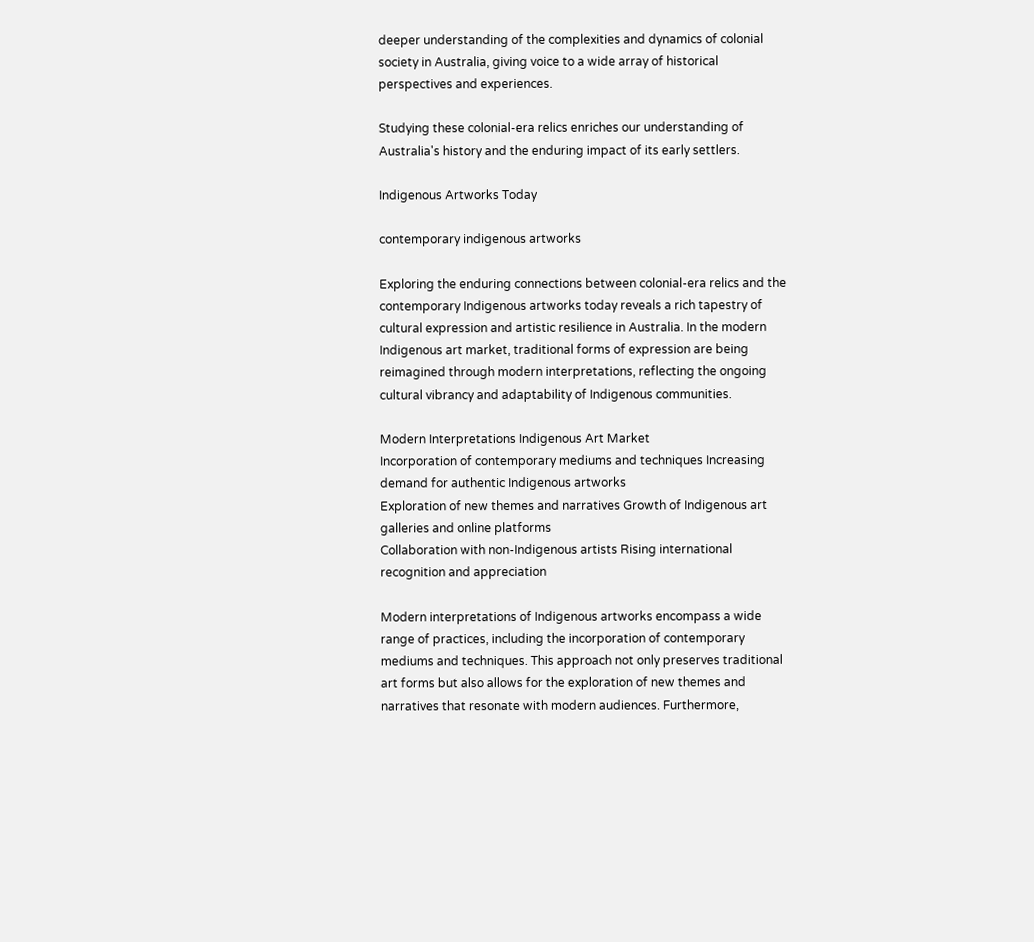deeper understanding of the complexities and dynamics of colonial society in Australia, giving voice to a wide array of historical perspectives and experiences.

Studying these colonial-era relics enriches our understanding of Australia's history and the enduring impact of its early settlers.

Indigenous Artworks Today

contemporary indigenous artworks

Exploring the enduring connections between colonial-era relics and the contemporary Indigenous artworks today reveals a rich tapestry of cultural expression and artistic resilience in Australia. In the modern Indigenous art market, traditional forms of expression are being reimagined through modern interpretations, reflecting the ongoing cultural vibrancy and adaptability of Indigenous communities.

Modern Interpretations Indigenous Art Market
Incorporation of contemporary mediums and techniques Increasing demand for authentic Indigenous artworks
Exploration of new themes and narratives Growth of Indigenous art galleries and online platforms
Collaboration with non-Indigenous artists Rising international recognition and appreciation

Modern interpretations of Indigenous artworks encompass a wide range of practices, including the incorporation of contemporary mediums and techniques. This approach not only preserves traditional art forms but also allows for the exploration of new themes and narratives that resonate with modern audiences. Furthermore,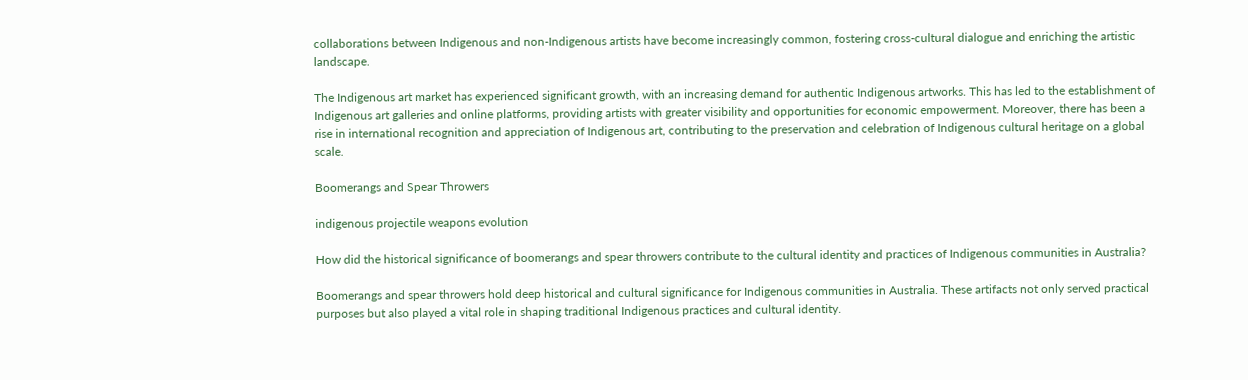collaborations between Indigenous and non-Indigenous artists have become increasingly common, fostering cross-cultural dialogue and enriching the artistic landscape.

The Indigenous art market has experienced significant growth, with an increasing demand for authentic Indigenous artworks. This has led to the establishment of Indigenous art galleries and online platforms, providing artists with greater visibility and opportunities for economic empowerment. Moreover, there has been a rise in international recognition and appreciation of Indigenous art, contributing to the preservation and celebration of Indigenous cultural heritage on a global scale.

Boomerangs and Spear Throwers

indigenous projectile weapons evolution

How did the historical significance of boomerangs and spear throwers contribute to the cultural identity and practices of Indigenous communities in Australia?

Boomerangs and spear throwers hold deep historical and cultural significance for Indigenous communities in Australia. These artifacts not only served practical purposes but also played a vital role in shaping traditional Indigenous practices and cultural identity.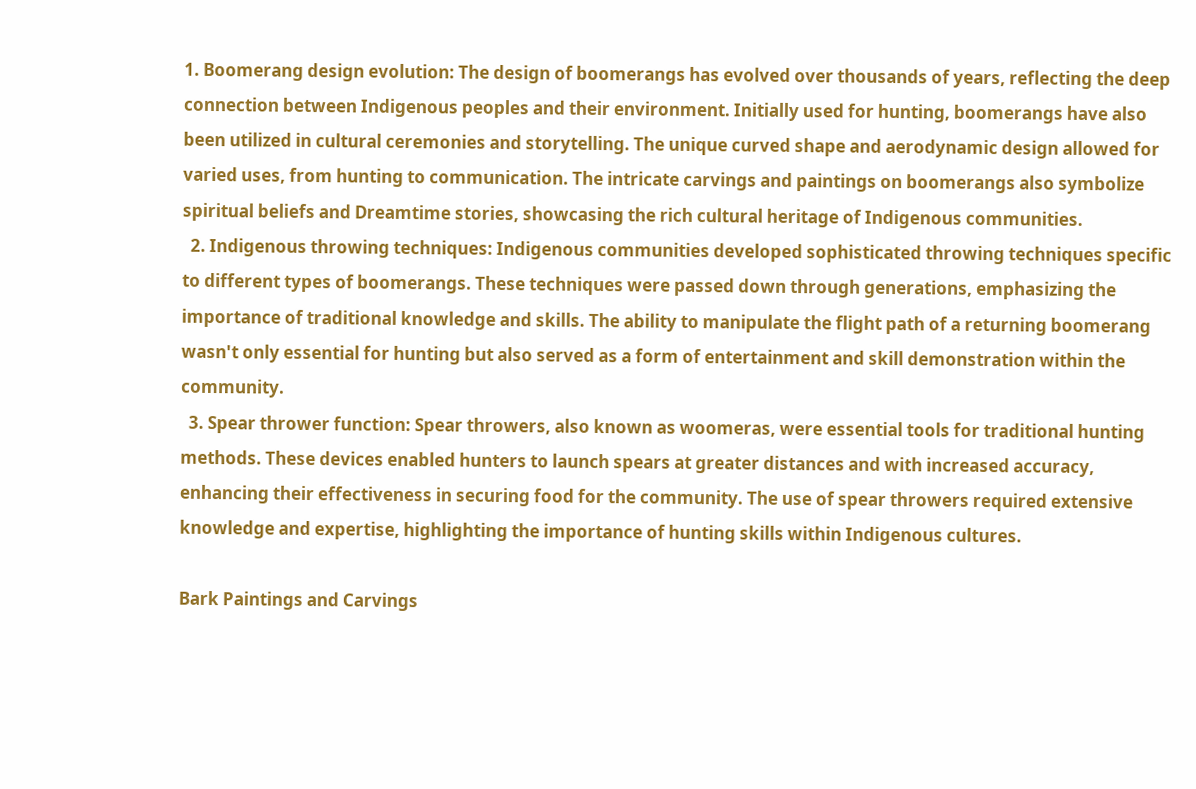1. Boomerang design evolution: The design of boomerangs has evolved over thousands of years, reflecting the deep connection between Indigenous peoples and their environment. Initially used for hunting, boomerangs have also been utilized in cultural ceremonies and storytelling. The unique curved shape and aerodynamic design allowed for varied uses, from hunting to communication. The intricate carvings and paintings on boomerangs also symbolize spiritual beliefs and Dreamtime stories, showcasing the rich cultural heritage of Indigenous communities.
  2. Indigenous throwing techniques: Indigenous communities developed sophisticated throwing techniques specific to different types of boomerangs. These techniques were passed down through generations, emphasizing the importance of traditional knowledge and skills. The ability to manipulate the flight path of a returning boomerang wasn't only essential for hunting but also served as a form of entertainment and skill demonstration within the community.
  3. Spear thrower function: Spear throwers, also known as woomeras, were essential tools for traditional hunting methods. These devices enabled hunters to launch spears at greater distances and with increased accuracy, enhancing their effectiveness in securing food for the community. The use of spear throwers required extensive knowledge and expertise, highlighting the importance of hunting skills within Indigenous cultures.

Bark Paintings and Carvings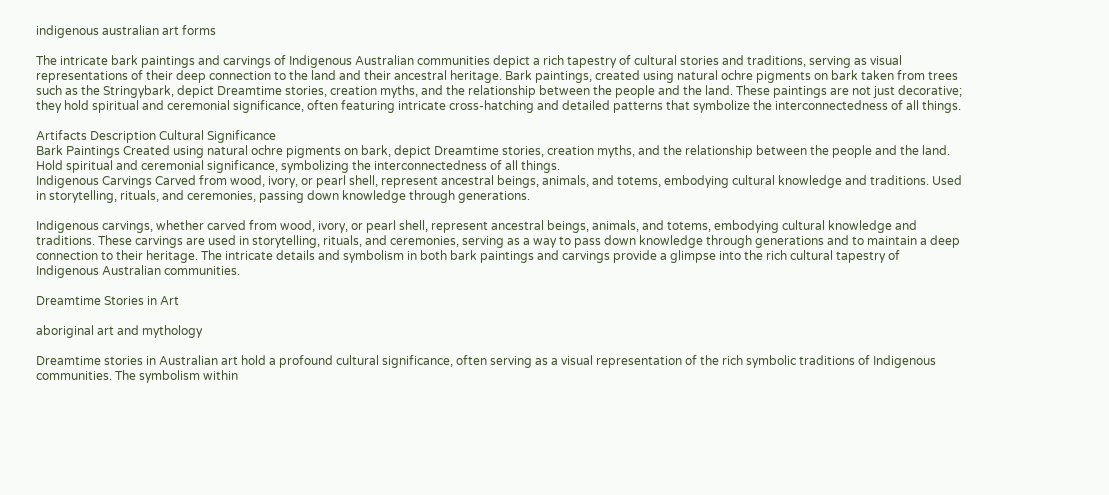indigenous australian art forms

The intricate bark paintings and carvings of Indigenous Australian communities depict a rich tapestry of cultural stories and traditions, serving as visual representations of their deep connection to the land and their ancestral heritage. Bark paintings, created using natural ochre pigments on bark taken from trees such as the Stringybark, depict Dreamtime stories, creation myths, and the relationship between the people and the land. These paintings are not just decorative; they hold spiritual and ceremonial significance, often featuring intricate cross-hatching and detailed patterns that symbolize the interconnectedness of all things.

Artifacts Description Cultural Significance
Bark Paintings Created using natural ochre pigments on bark, depict Dreamtime stories, creation myths, and the relationship between the people and the land. Hold spiritual and ceremonial significance, symbolizing the interconnectedness of all things.
Indigenous Carvings Carved from wood, ivory, or pearl shell, represent ancestral beings, animals, and totems, embodying cultural knowledge and traditions. Used in storytelling, rituals, and ceremonies, passing down knowledge through generations.

Indigenous carvings, whether carved from wood, ivory, or pearl shell, represent ancestral beings, animals, and totems, embodying cultural knowledge and traditions. These carvings are used in storytelling, rituals, and ceremonies, serving as a way to pass down knowledge through generations and to maintain a deep connection to their heritage. The intricate details and symbolism in both bark paintings and carvings provide a glimpse into the rich cultural tapestry of Indigenous Australian communities.

Dreamtime Stories in Art

aboriginal art and mythology

Dreamtime stories in Australian art hold a profound cultural significance, often serving as a visual representation of the rich symbolic traditions of Indigenous communities. The symbolism within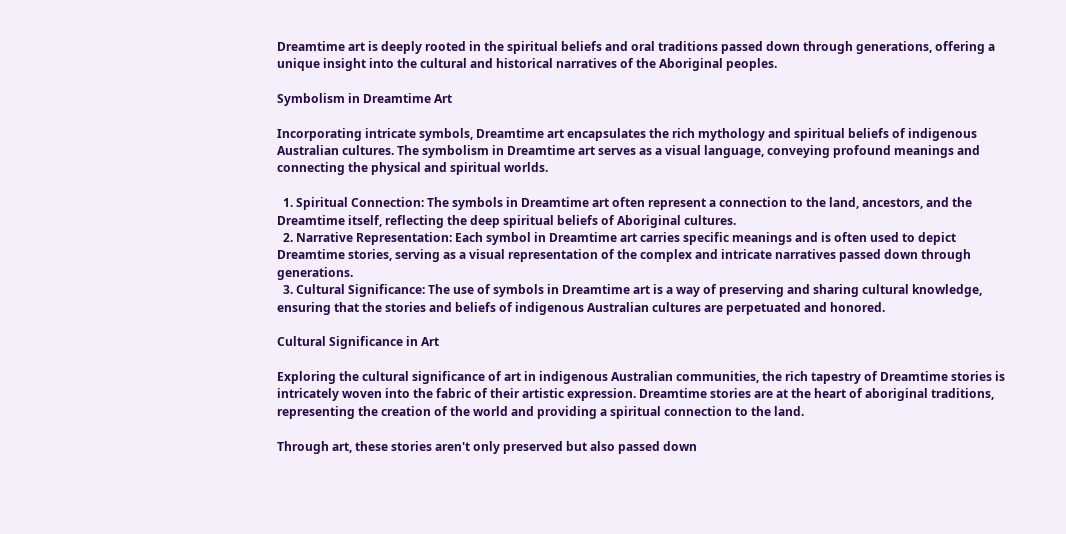Dreamtime art is deeply rooted in the spiritual beliefs and oral traditions passed down through generations, offering a unique insight into the cultural and historical narratives of the Aboriginal peoples.

Symbolism in Dreamtime Art

Incorporating intricate symbols, Dreamtime art encapsulates the rich mythology and spiritual beliefs of indigenous Australian cultures. The symbolism in Dreamtime art serves as a visual language, conveying profound meanings and connecting the physical and spiritual worlds.

  1. Spiritual Connection: The symbols in Dreamtime art often represent a connection to the land, ancestors, and the Dreamtime itself, reflecting the deep spiritual beliefs of Aboriginal cultures.
  2. Narrative Representation: Each symbol in Dreamtime art carries specific meanings and is often used to depict Dreamtime stories, serving as a visual representation of the complex and intricate narratives passed down through generations.
  3. Cultural Significance: The use of symbols in Dreamtime art is a way of preserving and sharing cultural knowledge, ensuring that the stories and beliefs of indigenous Australian cultures are perpetuated and honored.

Cultural Significance in Art

Exploring the cultural significance of art in indigenous Australian communities, the rich tapestry of Dreamtime stories is intricately woven into the fabric of their artistic expression. Dreamtime stories are at the heart of aboriginal traditions, representing the creation of the world and providing a spiritual connection to the land.

Through art, these stories aren't only preserved but also passed down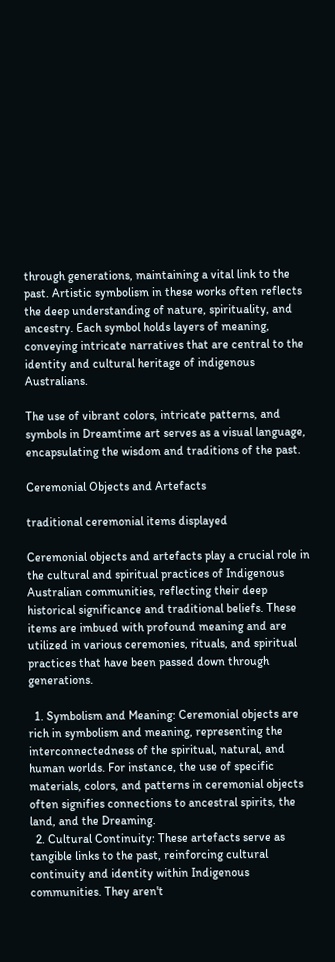through generations, maintaining a vital link to the past. Artistic symbolism in these works often reflects the deep understanding of nature, spirituality, and ancestry. Each symbol holds layers of meaning, conveying intricate narratives that are central to the identity and cultural heritage of indigenous Australians.

The use of vibrant colors, intricate patterns, and symbols in Dreamtime art serves as a visual language, encapsulating the wisdom and traditions of the past.

Ceremonial Objects and Artefacts

traditional ceremonial items displayed

Ceremonial objects and artefacts play a crucial role in the cultural and spiritual practices of Indigenous Australian communities, reflecting their deep historical significance and traditional beliefs. These items are imbued with profound meaning and are utilized in various ceremonies, rituals, and spiritual practices that have been passed down through generations.

  1. Symbolism and Meaning: Ceremonial objects are rich in symbolism and meaning, representing the interconnectedness of the spiritual, natural, and human worlds. For instance, the use of specific materials, colors, and patterns in ceremonial objects often signifies connections to ancestral spirits, the land, and the Dreaming.
  2. Cultural Continuity: These artefacts serve as tangible links to the past, reinforcing cultural continuity and identity within Indigenous communities. They aren't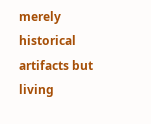merely historical artifacts but living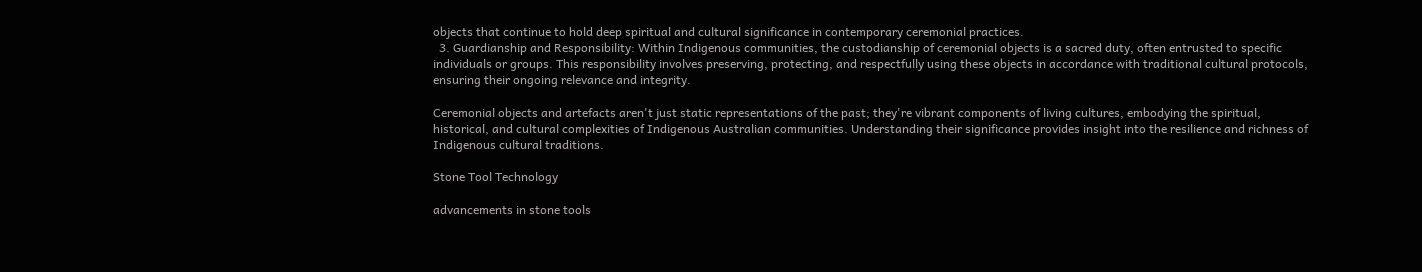objects that continue to hold deep spiritual and cultural significance in contemporary ceremonial practices.
  3. Guardianship and Responsibility: Within Indigenous communities, the custodianship of ceremonial objects is a sacred duty, often entrusted to specific individuals or groups. This responsibility involves preserving, protecting, and respectfully using these objects in accordance with traditional cultural protocols, ensuring their ongoing relevance and integrity.

Ceremonial objects and artefacts aren't just static representations of the past; they're vibrant components of living cultures, embodying the spiritual, historical, and cultural complexities of Indigenous Australian communities. Understanding their significance provides insight into the resilience and richness of Indigenous cultural traditions.

Stone Tool Technology

advancements in stone tools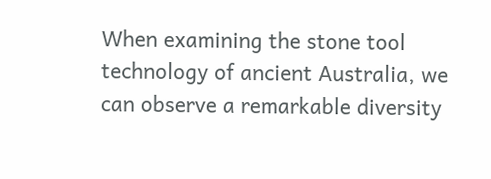When examining the stone tool technology of ancient Australia, we can observe a remarkable diversity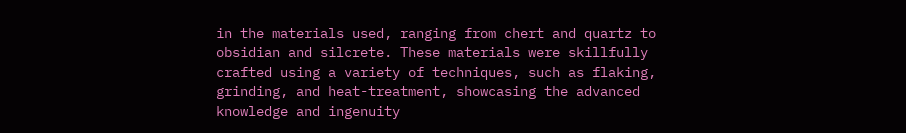in the materials used, ranging from chert and quartz to obsidian and silcrete. These materials were skillfully crafted using a variety of techniques, such as flaking, grinding, and heat-treatment, showcasing the advanced knowledge and ingenuity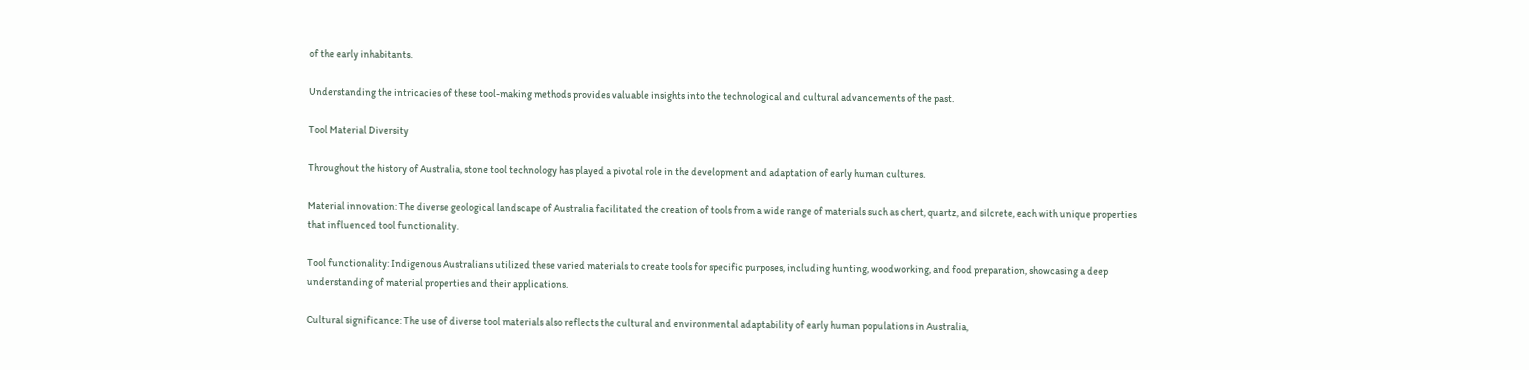of the early inhabitants.

Understanding the intricacies of these tool-making methods provides valuable insights into the technological and cultural advancements of the past.

Tool Material Diversity

Throughout the history of Australia, stone tool technology has played a pivotal role in the development and adaptation of early human cultures.

Material innovation: The diverse geological landscape of Australia facilitated the creation of tools from a wide range of materials such as chert, quartz, and silcrete, each with unique properties that influenced tool functionality.

Tool functionality: Indigenous Australians utilized these varied materials to create tools for specific purposes, including hunting, woodworking, and food preparation, showcasing a deep understanding of material properties and their applications.

Cultural significance: The use of diverse tool materials also reflects the cultural and environmental adaptability of early human populations in Australia,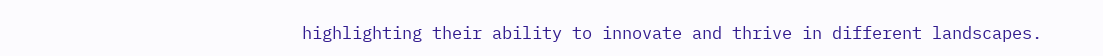highlighting their ability to innovate and thrive in different landscapes.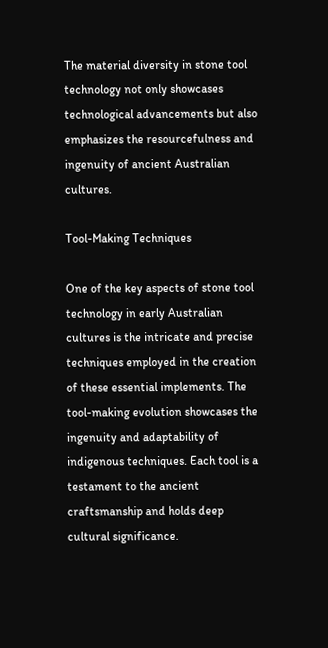The material diversity in stone tool technology not only showcases technological advancements but also emphasizes the resourcefulness and ingenuity of ancient Australian cultures.

Tool-Making Techniques

One of the key aspects of stone tool technology in early Australian cultures is the intricate and precise techniques employed in the creation of these essential implements. The tool-making evolution showcases the ingenuity and adaptability of indigenous techniques. Each tool is a testament to the ancient craftsmanship and holds deep cultural significance.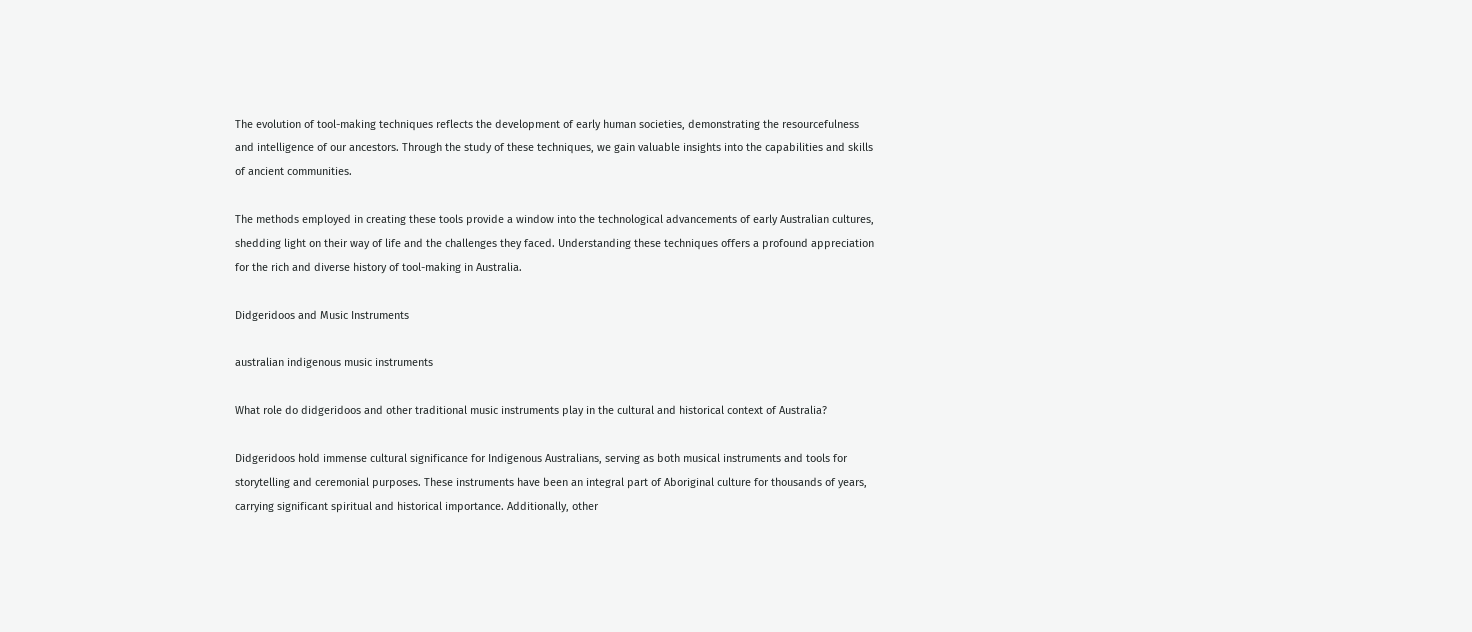The evolution of tool-making techniques reflects the development of early human societies, demonstrating the resourcefulness and intelligence of our ancestors. Through the study of these techniques, we gain valuable insights into the capabilities and skills of ancient communities.

The methods employed in creating these tools provide a window into the technological advancements of early Australian cultures, shedding light on their way of life and the challenges they faced. Understanding these techniques offers a profound appreciation for the rich and diverse history of tool-making in Australia.

Didgeridoos and Music Instruments

australian indigenous music instruments

What role do didgeridoos and other traditional music instruments play in the cultural and historical context of Australia?

Didgeridoos hold immense cultural significance for Indigenous Australians, serving as both musical instruments and tools for storytelling and ceremonial purposes. These instruments have been an integral part of Aboriginal culture for thousands of years, carrying significant spiritual and historical importance. Additionally, other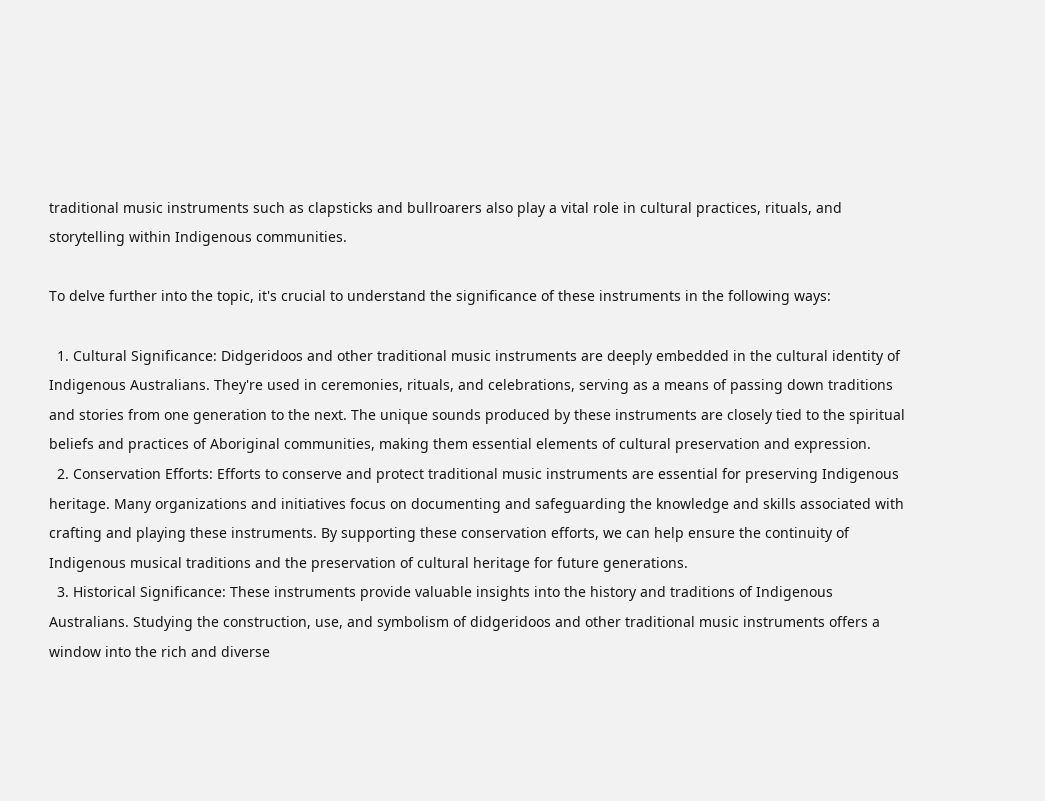traditional music instruments such as clapsticks and bullroarers also play a vital role in cultural practices, rituals, and storytelling within Indigenous communities.

To delve further into the topic, it's crucial to understand the significance of these instruments in the following ways:

  1. Cultural Significance: Didgeridoos and other traditional music instruments are deeply embedded in the cultural identity of Indigenous Australians. They're used in ceremonies, rituals, and celebrations, serving as a means of passing down traditions and stories from one generation to the next. The unique sounds produced by these instruments are closely tied to the spiritual beliefs and practices of Aboriginal communities, making them essential elements of cultural preservation and expression.
  2. Conservation Efforts: Efforts to conserve and protect traditional music instruments are essential for preserving Indigenous heritage. Many organizations and initiatives focus on documenting and safeguarding the knowledge and skills associated with crafting and playing these instruments. By supporting these conservation efforts, we can help ensure the continuity of Indigenous musical traditions and the preservation of cultural heritage for future generations.
  3. Historical Significance: These instruments provide valuable insights into the history and traditions of Indigenous Australians. Studying the construction, use, and symbolism of didgeridoos and other traditional music instruments offers a window into the rich and diverse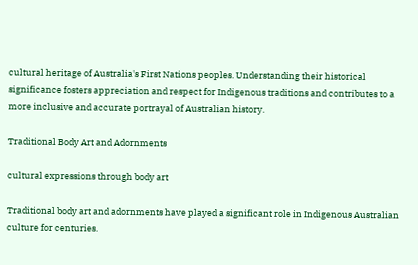cultural heritage of Australia's First Nations peoples. Understanding their historical significance fosters appreciation and respect for Indigenous traditions and contributes to a more inclusive and accurate portrayal of Australian history.

Traditional Body Art and Adornments

cultural expressions through body art

Traditional body art and adornments have played a significant role in Indigenous Australian culture for centuries.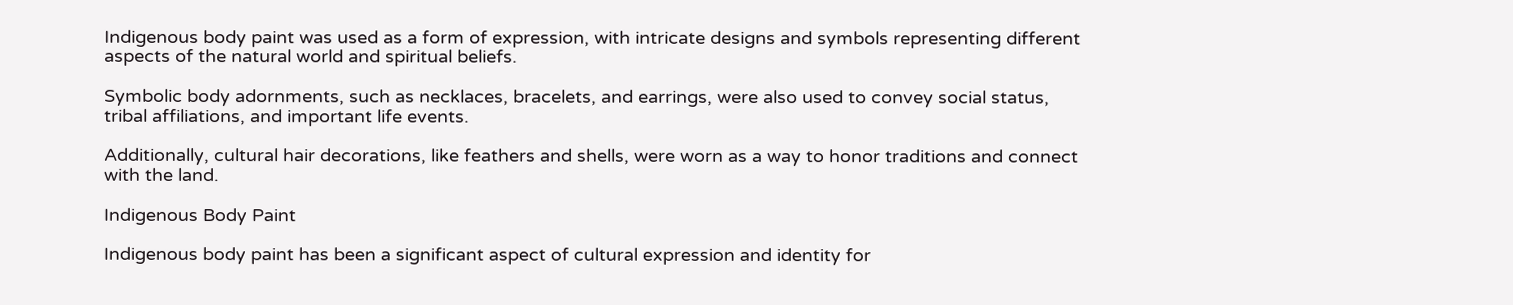Indigenous body paint was used as a form of expression, with intricate designs and symbols representing different aspects of the natural world and spiritual beliefs.

Symbolic body adornments, such as necklaces, bracelets, and earrings, were also used to convey social status, tribal affiliations, and important life events.

Additionally, cultural hair decorations, like feathers and shells, were worn as a way to honor traditions and connect with the land.

Indigenous Body Paint

Indigenous body paint has been a significant aspect of cultural expression and identity for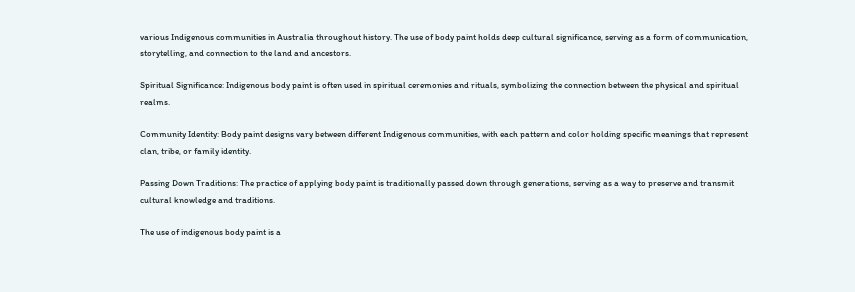various Indigenous communities in Australia throughout history. The use of body paint holds deep cultural significance, serving as a form of communication, storytelling, and connection to the land and ancestors.

Spiritual Significance: Indigenous body paint is often used in spiritual ceremonies and rituals, symbolizing the connection between the physical and spiritual realms.

Community Identity: Body paint designs vary between different Indigenous communities, with each pattern and color holding specific meanings that represent clan, tribe, or family identity.

Passing Down Traditions: The practice of applying body paint is traditionally passed down through generations, serving as a way to preserve and transmit cultural knowledge and traditions.

The use of indigenous body paint is a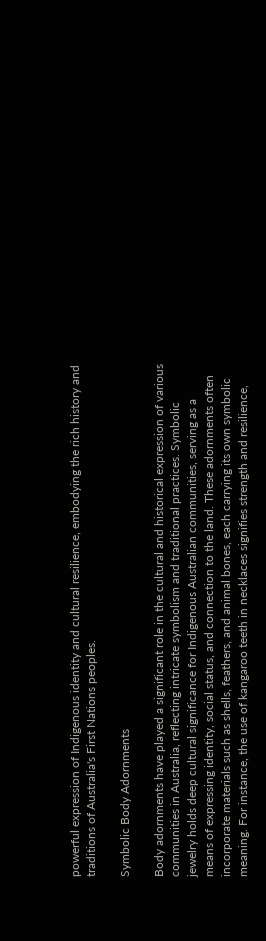powerful expression of Indigenous identity and cultural resilience, embodying the rich history and traditions of Australia's First Nations peoples.

Symbolic Body Adornments

Body adornments have played a significant role in the cultural and historical expression of various communities in Australia, reflecting intricate symbolism and traditional practices. Symbolic jewelry holds deep cultural significance for Indigenous Australian communities, serving as a means of expressing identity, social status, and connection to the land. These adornments often incorporate materials such as shells, feathers, and animal bones, each carrying its own symbolic meaning. For instance, the use of kangaroo teeth in necklaces signifies strength and resilience,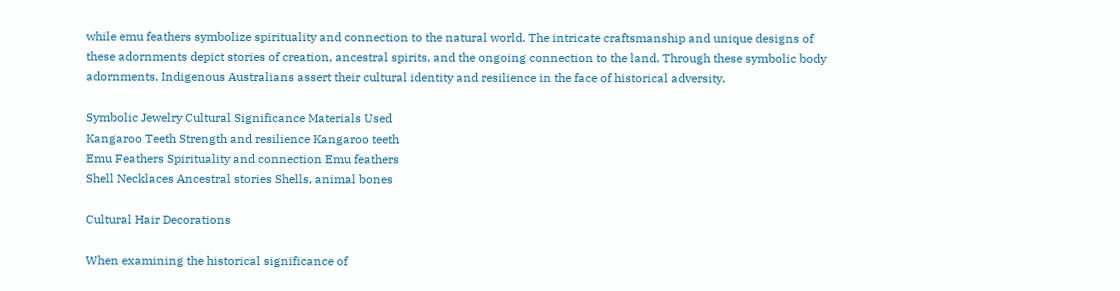while emu feathers symbolize spirituality and connection to the natural world. The intricate craftsmanship and unique designs of these adornments depict stories of creation, ancestral spirits, and the ongoing connection to the land. Through these symbolic body adornments, Indigenous Australians assert their cultural identity and resilience in the face of historical adversity.

Symbolic Jewelry Cultural Significance Materials Used
Kangaroo Teeth Strength and resilience Kangaroo teeth
Emu Feathers Spirituality and connection Emu feathers
Shell Necklaces Ancestral stories Shells, animal bones

Cultural Hair Decorations

When examining the historical significance of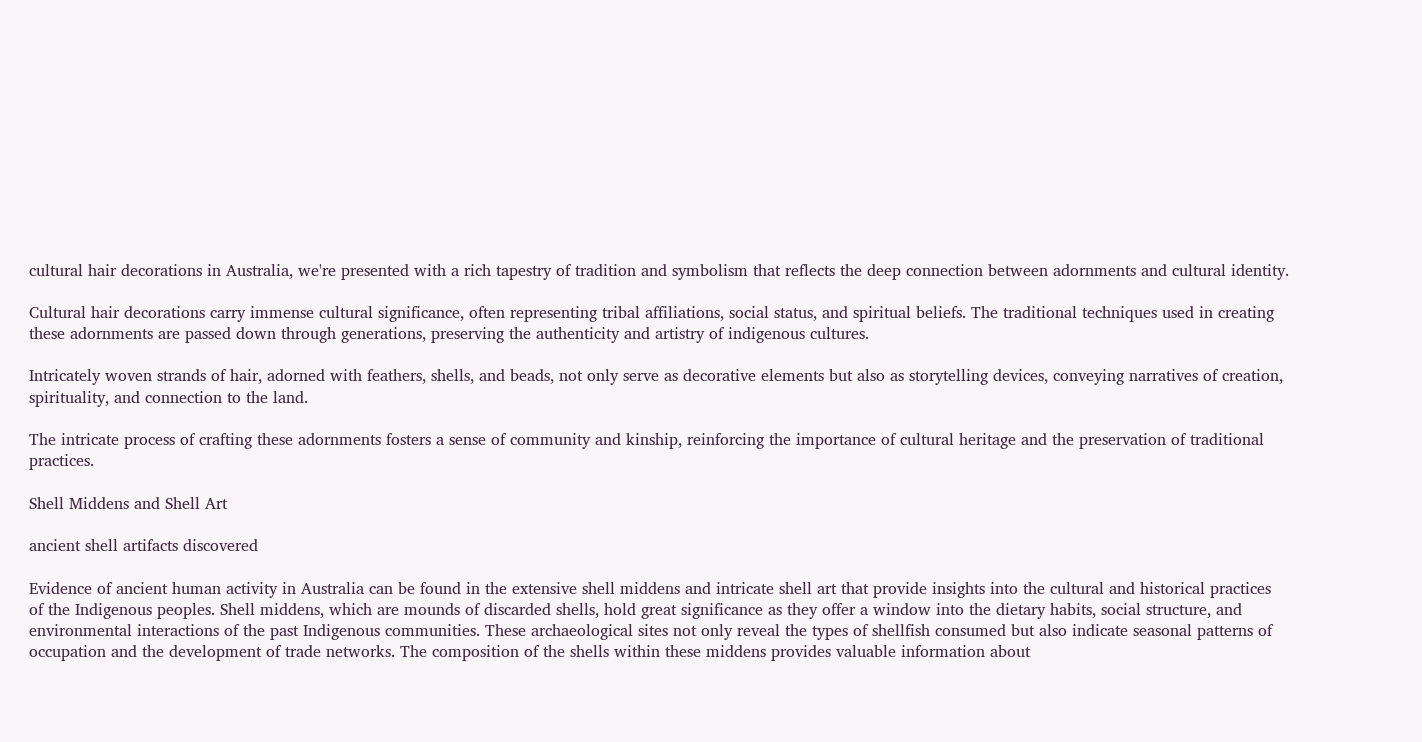cultural hair decorations in Australia, we're presented with a rich tapestry of tradition and symbolism that reflects the deep connection between adornments and cultural identity.

Cultural hair decorations carry immense cultural significance, often representing tribal affiliations, social status, and spiritual beliefs. The traditional techniques used in creating these adornments are passed down through generations, preserving the authenticity and artistry of indigenous cultures.

Intricately woven strands of hair, adorned with feathers, shells, and beads, not only serve as decorative elements but also as storytelling devices, conveying narratives of creation, spirituality, and connection to the land.

The intricate process of crafting these adornments fosters a sense of community and kinship, reinforcing the importance of cultural heritage and the preservation of traditional practices.

Shell Middens and Shell Art

ancient shell artifacts discovered

Evidence of ancient human activity in Australia can be found in the extensive shell middens and intricate shell art that provide insights into the cultural and historical practices of the Indigenous peoples. Shell middens, which are mounds of discarded shells, hold great significance as they offer a window into the dietary habits, social structure, and environmental interactions of the past Indigenous communities. These archaeological sites not only reveal the types of shellfish consumed but also indicate seasonal patterns of occupation and the development of trade networks. The composition of the shells within these middens provides valuable information about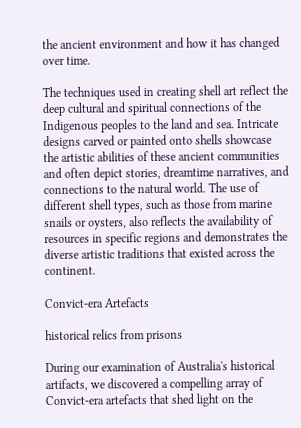the ancient environment and how it has changed over time.

The techniques used in creating shell art reflect the deep cultural and spiritual connections of the Indigenous peoples to the land and sea. Intricate designs carved or painted onto shells showcase the artistic abilities of these ancient communities and often depict stories, dreamtime narratives, and connections to the natural world. The use of different shell types, such as those from marine snails or oysters, also reflects the availability of resources in specific regions and demonstrates the diverse artistic traditions that existed across the continent.

Convict-era Artefacts

historical relics from prisons

During our examination of Australia's historical artifacts, we discovered a compelling array of Convict-era artefacts that shed light on the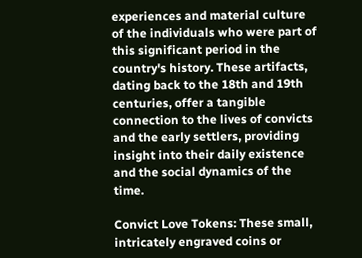experiences and material culture of the individuals who were part of this significant period in the country's history. These artifacts, dating back to the 18th and 19th centuries, offer a tangible connection to the lives of convicts and the early settlers, providing insight into their daily existence and the social dynamics of the time.

Convict Love Tokens: These small, intricately engraved coins or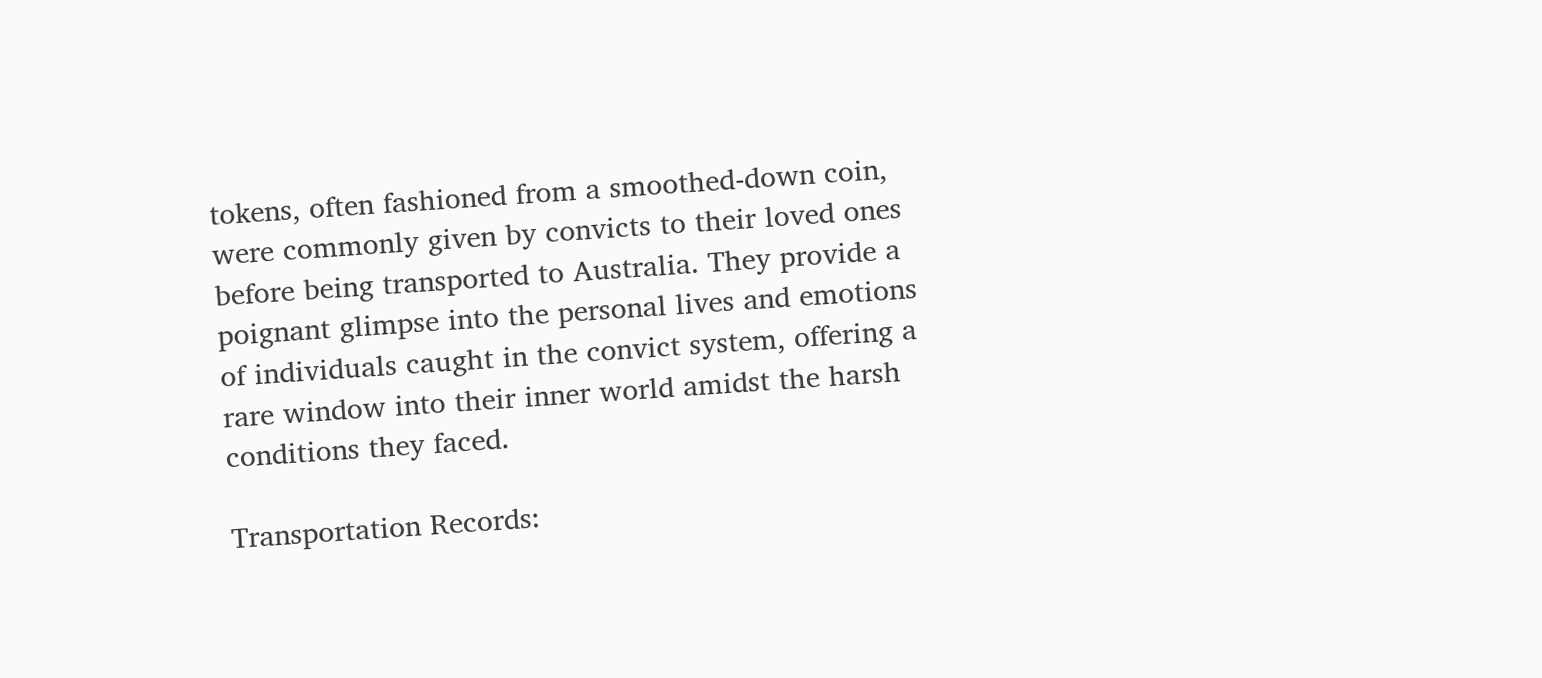tokens, often fashioned from a smoothed-down coin, were commonly given by convicts to their loved ones before being transported to Australia. They provide a poignant glimpse into the personal lives and emotions of individuals caught in the convict system, offering a rare window into their inner world amidst the harsh conditions they faced.

Transportation Records: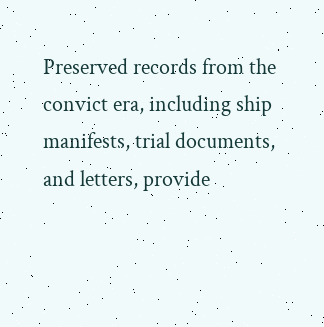Preserved records from the convict era, including ship manifests, trial documents, and letters, provide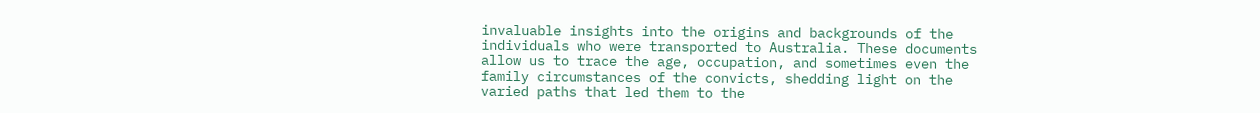invaluable insights into the origins and backgrounds of the individuals who were transported to Australia. These documents allow us to trace the age, occupation, and sometimes even the family circumstances of the convicts, shedding light on the varied paths that led them to the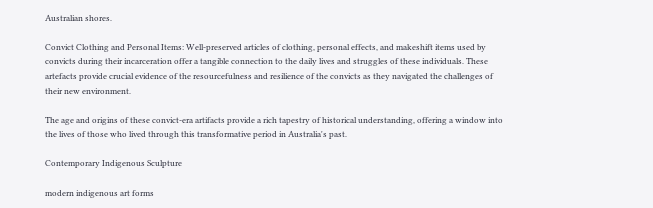Australian shores.

Convict Clothing and Personal Items: Well-preserved articles of clothing, personal effects, and makeshift items used by convicts during their incarceration offer a tangible connection to the daily lives and struggles of these individuals. These artefacts provide crucial evidence of the resourcefulness and resilience of the convicts as they navigated the challenges of their new environment.

The age and origins of these convict-era artifacts provide a rich tapestry of historical understanding, offering a window into the lives of those who lived through this transformative period in Australia's past.

Contemporary Indigenous Sculpture

modern indigenous art forms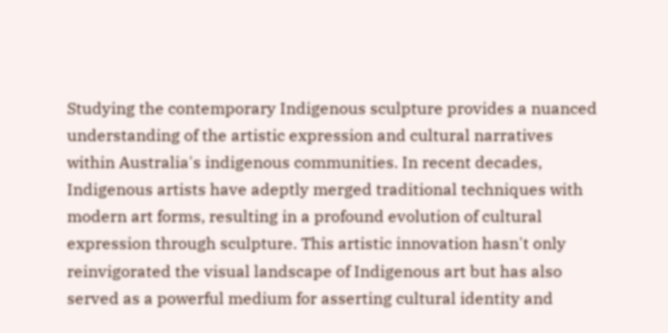Studying the contemporary Indigenous sculpture provides a nuanced understanding of the artistic expression and cultural narratives within Australia's indigenous communities. In recent decades, Indigenous artists have adeptly merged traditional techniques with modern art forms, resulting in a profound evolution of cultural expression through sculpture. This artistic innovation hasn't only reinvigorated the visual landscape of Indigenous art but has also served as a powerful medium for asserting cultural identity and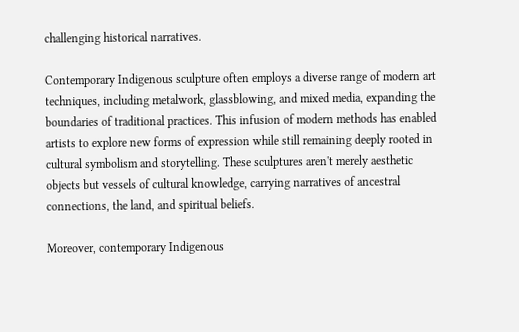challenging historical narratives.

Contemporary Indigenous sculpture often employs a diverse range of modern art techniques, including metalwork, glassblowing, and mixed media, expanding the boundaries of traditional practices. This infusion of modern methods has enabled artists to explore new forms of expression while still remaining deeply rooted in cultural symbolism and storytelling. These sculptures aren't merely aesthetic objects but vessels of cultural knowledge, carrying narratives of ancestral connections, the land, and spiritual beliefs.

Moreover, contemporary Indigenous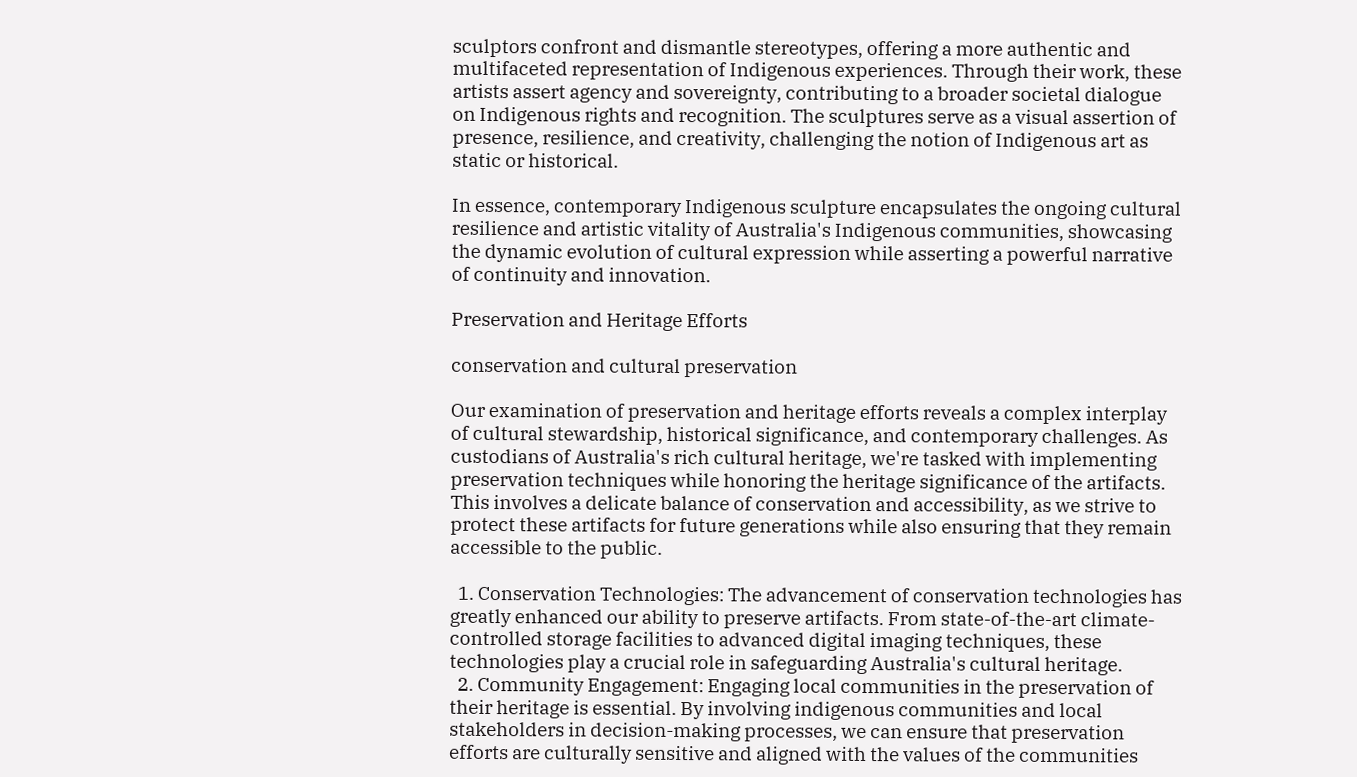sculptors confront and dismantle stereotypes, offering a more authentic and multifaceted representation of Indigenous experiences. Through their work, these artists assert agency and sovereignty, contributing to a broader societal dialogue on Indigenous rights and recognition. The sculptures serve as a visual assertion of presence, resilience, and creativity, challenging the notion of Indigenous art as static or historical.

In essence, contemporary Indigenous sculpture encapsulates the ongoing cultural resilience and artistic vitality of Australia's Indigenous communities, showcasing the dynamic evolution of cultural expression while asserting a powerful narrative of continuity and innovation.

Preservation and Heritage Efforts

conservation and cultural preservation

Our examination of preservation and heritage efforts reveals a complex interplay of cultural stewardship, historical significance, and contemporary challenges. As custodians of Australia's rich cultural heritage, we're tasked with implementing preservation techniques while honoring the heritage significance of the artifacts. This involves a delicate balance of conservation and accessibility, as we strive to protect these artifacts for future generations while also ensuring that they remain accessible to the public.

  1. Conservation Technologies: The advancement of conservation technologies has greatly enhanced our ability to preserve artifacts. From state-of-the-art climate-controlled storage facilities to advanced digital imaging techniques, these technologies play a crucial role in safeguarding Australia's cultural heritage.
  2. Community Engagement: Engaging local communities in the preservation of their heritage is essential. By involving indigenous communities and local stakeholders in decision-making processes, we can ensure that preservation efforts are culturally sensitive and aligned with the values of the communities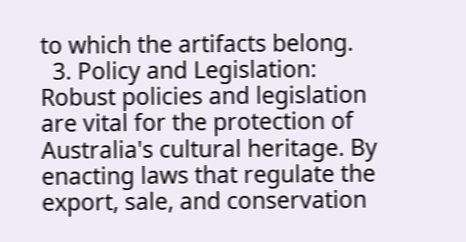to which the artifacts belong.
  3. Policy and Legislation: Robust policies and legislation are vital for the protection of Australia's cultural heritage. By enacting laws that regulate the export, sale, and conservation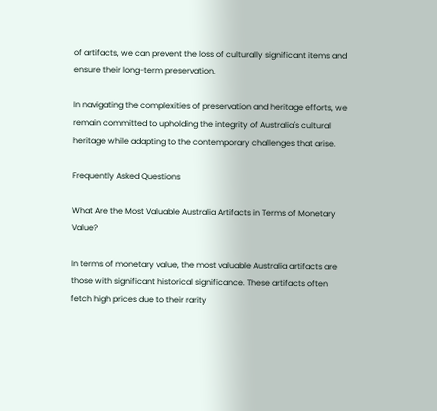of artifacts, we can prevent the loss of culturally significant items and ensure their long-term preservation.

In navigating the complexities of preservation and heritage efforts, we remain committed to upholding the integrity of Australia's cultural heritage while adapting to the contemporary challenges that arise.

Frequently Asked Questions

What Are the Most Valuable Australia Artifacts in Terms of Monetary Value?

In terms of monetary value, the most valuable Australia artifacts are those with significant historical significance. These artifacts often fetch high prices due to their rarity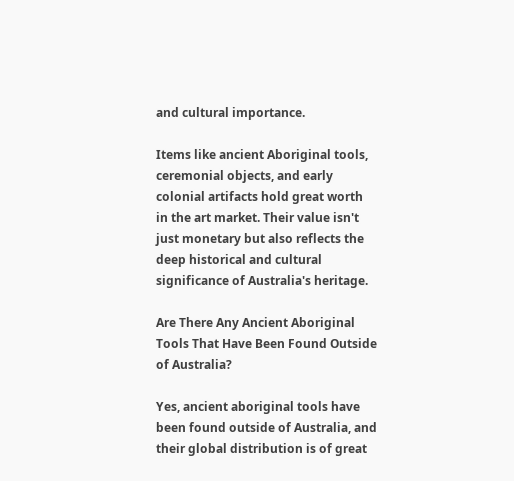and cultural importance.

Items like ancient Aboriginal tools, ceremonial objects, and early colonial artifacts hold great worth in the art market. Their value isn't just monetary but also reflects the deep historical and cultural significance of Australia's heritage.

Are There Any Ancient Aboriginal Tools That Have Been Found Outside of Australia?

Yes, ancient aboriginal tools have been found outside of Australia, and their global distribution is of great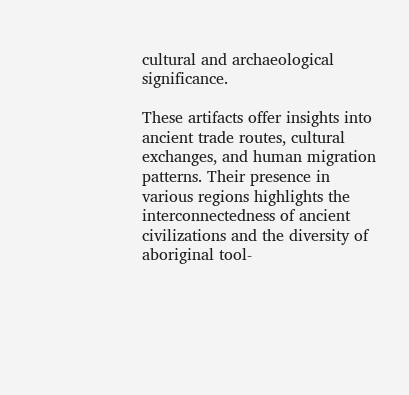cultural and archaeological significance.

These artifacts offer insights into ancient trade routes, cultural exchanges, and human migration patterns. Their presence in various regions highlights the interconnectedness of ancient civilizations and the diversity of aboriginal tool-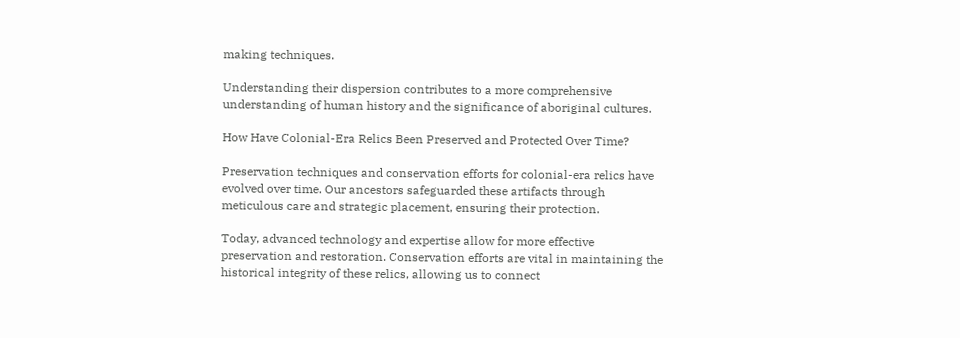making techniques.

Understanding their dispersion contributes to a more comprehensive understanding of human history and the significance of aboriginal cultures.

How Have Colonial-Era Relics Been Preserved and Protected Over Time?

Preservation techniques and conservation efforts for colonial-era relics have evolved over time. Our ancestors safeguarded these artifacts through meticulous care and strategic placement, ensuring their protection.

Today, advanced technology and expertise allow for more effective preservation and restoration. Conservation efforts are vital in maintaining the historical integrity of these relics, allowing us to connect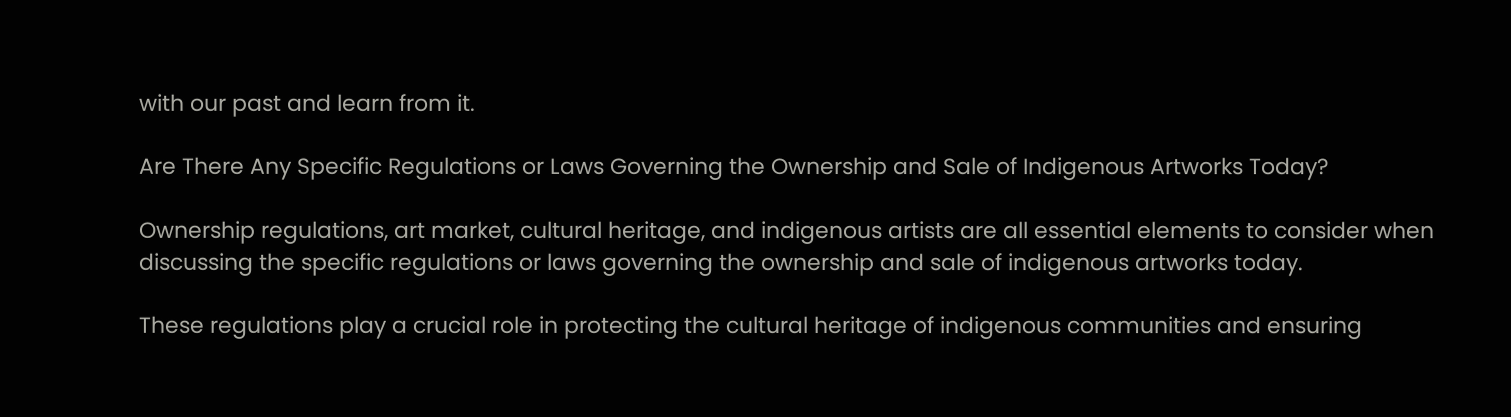with our past and learn from it.

Are There Any Specific Regulations or Laws Governing the Ownership and Sale of Indigenous Artworks Today?

Ownership regulations, art market, cultural heritage, and indigenous artists are all essential elements to consider when discussing the specific regulations or laws governing the ownership and sale of indigenous artworks today.

These regulations play a crucial role in protecting the cultural heritage of indigenous communities and ensuring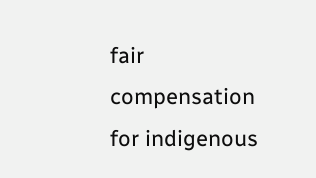fair compensation for indigenous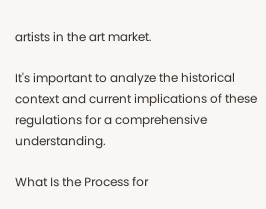artists in the art market.

It's important to analyze the historical context and current implications of these regulations for a comprehensive understanding.

What Is the Process for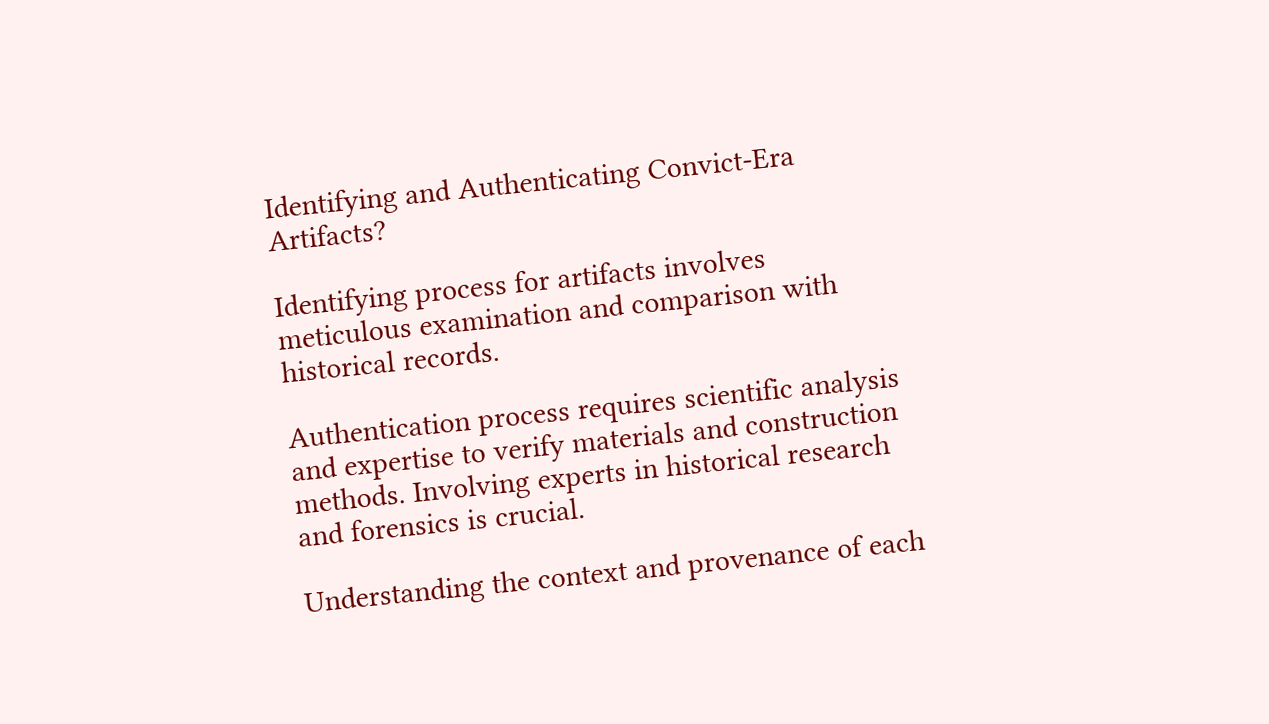Identifying and Authenticating Convict-Era Artifacts?

Identifying process for artifacts involves meticulous examination and comparison with historical records.

Authentication process requires scientific analysis and expertise to verify materials and construction methods. Involving experts in historical research and forensics is crucial.

Understanding the context and provenance of each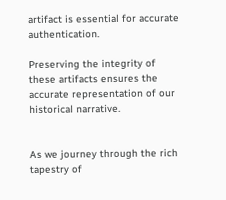artifact is essential for accurate authentication.

Preserving the integrity of these artifacts ensures the accurate representation of our historical narrative.


As we journey through the rich tapestry of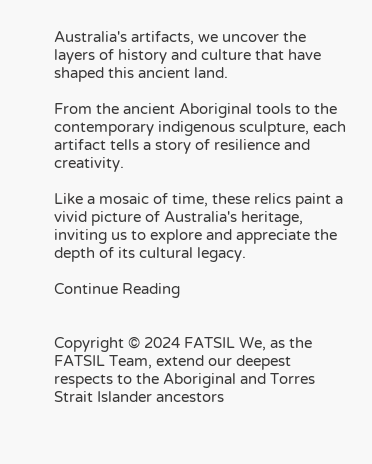Australia's artifacts, we uncover the layers of history and culture that have shaped this ancient land.

From the ancient Aboriginal tools to the contemporary indigenous sculpture, each artifact tells a story of resilience and creativity.

Like a mosaic of time, these relics paint a vivid picture of Australia's heritage, inviting us to explore and appreciate the depth of its cultural legacy.

Continue Reading


Copyright © 2024 FATSIL We, as the FATSIL Team, extend our deepest respects to the Aboriginal and Torres Strait Islander ancestors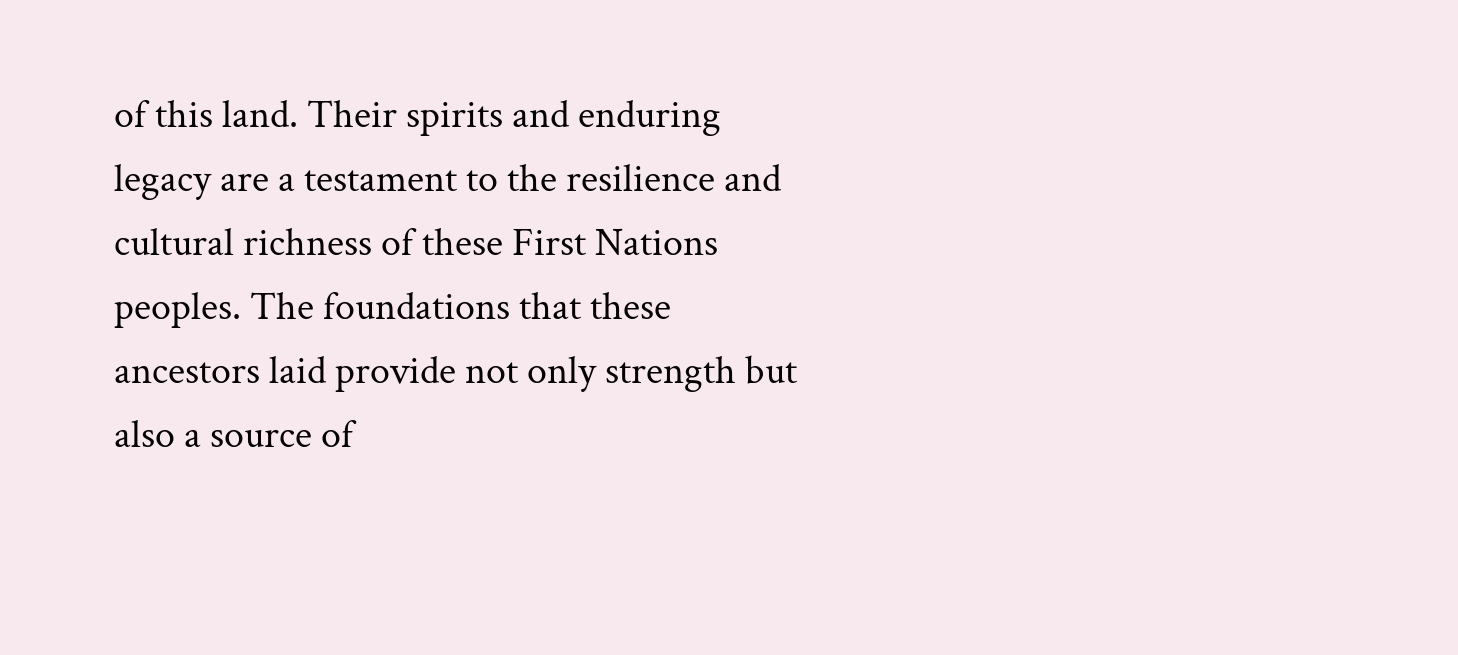of this land. Their spirits and enduring legacy are a testament to the resilience and cultural richness of these First Nations peoples. The foundations that these ancestors laid provide not only strength but also a source of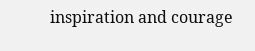inspiration and courage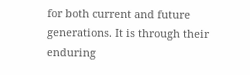for both current and future generations. It is through their enduring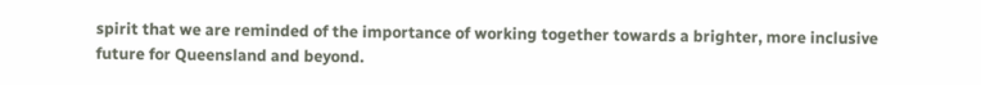spirit that we are reminded of the importance of working together towards a brighter, more inclusive future for Queensland and beyond.